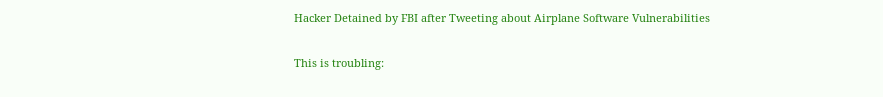Hacker Detained by FBI after Tweeting about Airplane Software Vulnerabilities

This is troubling: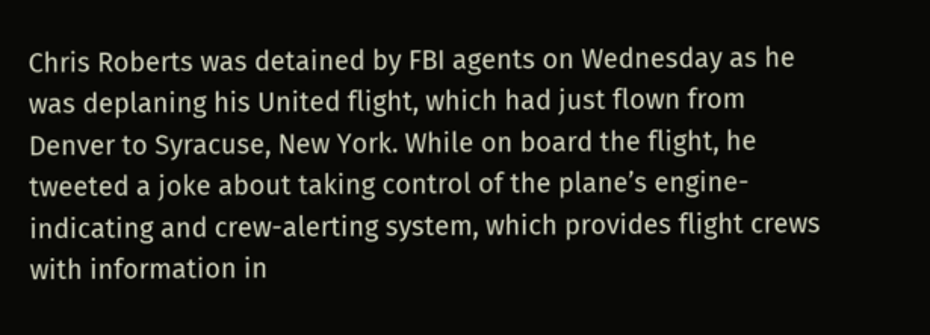Chris Roberts was detained by FBI agents on Wednesday as he was deplaning his United flight, which had just flown from Denver to Syracuse, New York. While on board the flight, he tweeted a joke about taking control of the plane’s engine-indicating and crew-alerting system, which provides flight crews with information in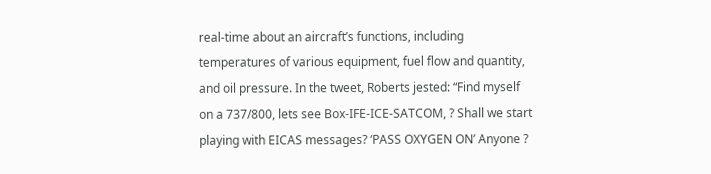real-time about an aircraft’s functions, including temperatures of various equipment, fuel flow and quantity, and oil pressure. In the tweet, Roberts jested: “Find myself on a 737/800, lets see Box-IFE-ICE-SATCOM, ? Shall we start playing with EICAS messages? ‘PASS OXYGEN ON’ Anyone ?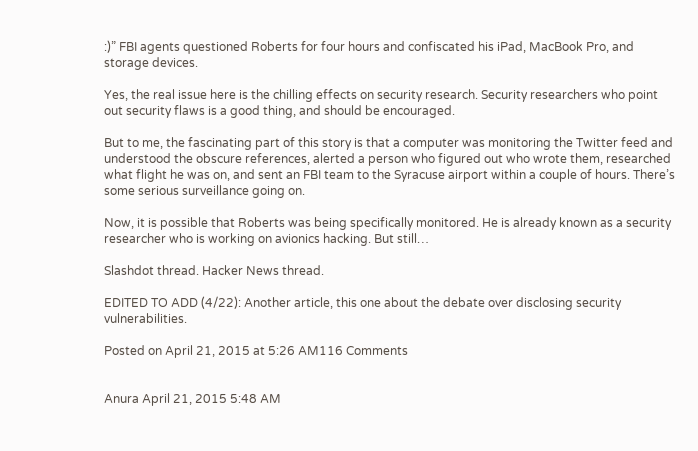:)” FBI agents questioned Roberts for four hours and confiscated his iPad, MacBook Pro, and storage devices.

Yes, the real issue here is the chilling effects on security research. Security researchers who point out security flaws is a good thing, and should be encouraged.

But to me, the fascinating part of this story is that a computer was monitoring the Twitter feed and understood the obscure references, alerted a person who figured out who wrote them, researched what flight he was on, and sent an FBI team to the Syracuse airport within a couple of hours. There’s some serious surveillance going on.

Now, it is possible that Roberts was being specifically monitored. He is already known as a security researcher who is working on avionics hacking. But still…

Slashdot thread. Hacker News thread.

EDITED TO ADD (4/22): Another article, this one about the debate over disclosing security vulnerabilities.

Posted on April 21, 2015 at 5:26 AM116 Comments


Anura April 21, 2015 5:48 AM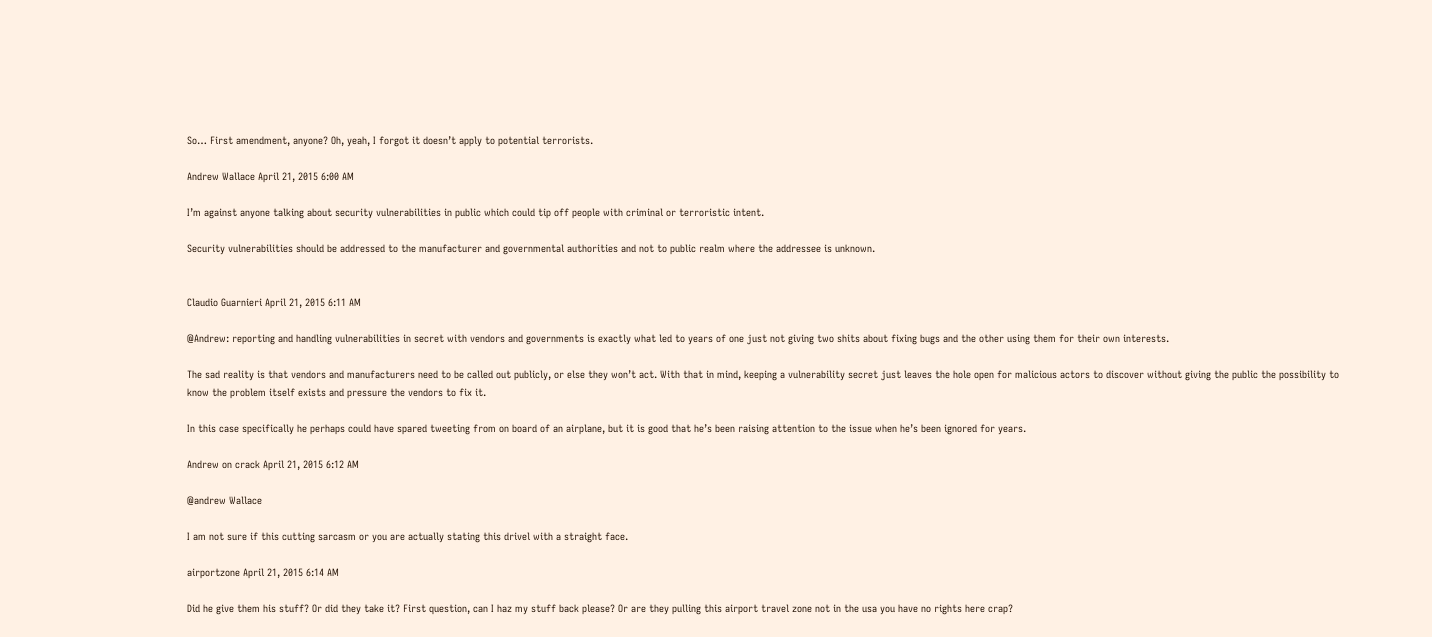So… First amendment, anyone? Oh, yeah, I forgot it doesn’t apply to potential terrorists.

Andrew Wallace April 21, 2015 6:00 AM

I’m against anyone talking about security vulnerabilities in public which could tip off people with criminal or terroristic intent.

Security vulnerabilities should be addressed to the manufacturer and governmental authorities and not to public realm where the addressee is unknown.


Claudio Guarnieri April 21, 2015 6:11 AM

@Andrew: reporting and handling vulnerabilities in secret with vendors and governments is exactly what led to years of one just not giving two shits about fixing bugs and the other using them for their own interests.

The sad reality is that vendors and manufacturers need to be called out publicly, or else they won’t act. With that in mind, keeping a vulnerability secret just leaves the hole open for malicious actors to discover without giving the public the possibility to know the problem itself exists and pressure the vendors to fix it.

In this case specifically he perhaps could have spared tweeting from on board of an airplane, but it is good that he’s been raising attention to the issue when he’s been ignored for years.

Andrew on crack April 21, 2015 6:12 AM

@andrew Wallace

I am not sure if this cutting sarcasm or you are actually stating this drivel with a straight face.

airportzone April 21, 2015 6:14 AM

Did he give them his stuff? Or did they take it? First question, can I haz my stuff back please? Or are they pulling this airport travel zone not in the usa you have no rights here crap?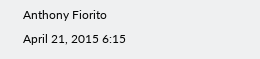Anthony Fiorito April 21, 2015 6:15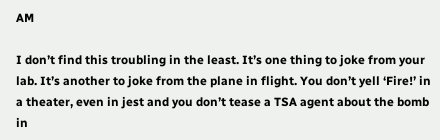AM

I don’t find this troubling in the least. It’s one thing to joke from your lab. It’s another to joke from the plane in flight. You don’t yell ‘Fire!’ in a theater, even in jest and you don’t tease a TSA agent about the bomb in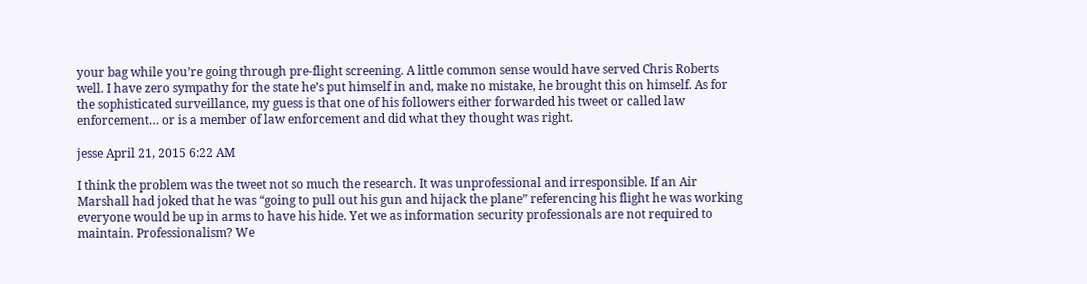your bag while you’re going through pre-flight screening. A little common sense would have served Chris Roberts well. I have zero sympathy for the state he’s put himself in and, make no mistake, he brought this on himself. As for the sophisticated surveillance, my guess is that one of his followers either forwarded his tweet or called law enforcement… or is a member of law enforcement and did what they thought was right.

jesse April 21, 2015 6:22 AM

I think the problem was the tweet not so much the research. It was unprofessional and irresponsible. If an Air Marshall had joked that he was “going to pull out his gun and hijack the plane” referencing his flight he was working everyone would be up in arms to have his hide. Yet we as information security professionals are not required to maintain. Professionalism? We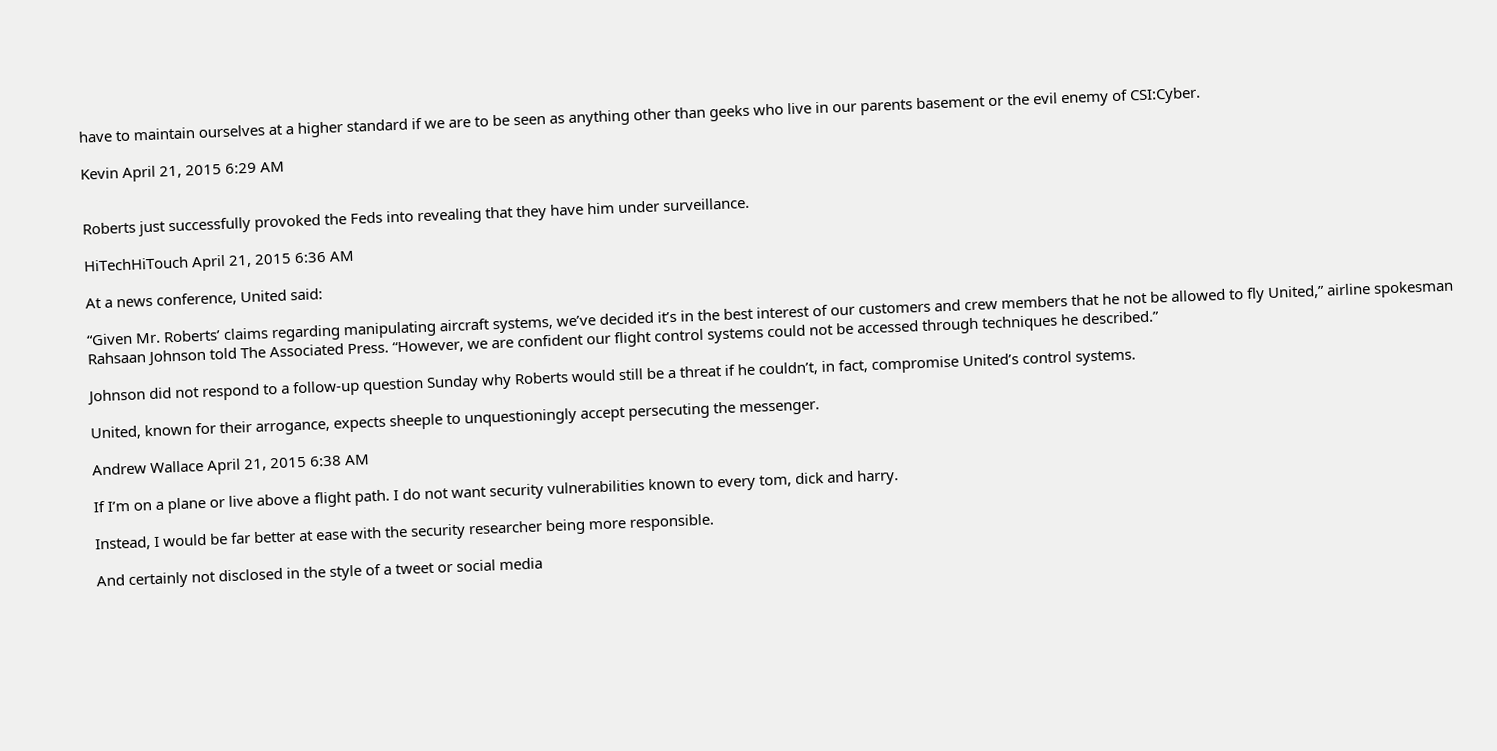have to maintain ourselves at a higher standard if we are to be seen as anything other than geeks who live in our parents basement or the evil enemy of CSI:Cyber.

Kevin April 21, 2015 6:29 AM


Roberts just successfully provoked the Feds into revealing that they have him under surveillance.

HiTechHiTouch April 21, 2015 6:36 AM

At a news conference, United said:

“Given Mr. Roberts’ claims regarding manipulating aircraft systems, we’ve decided it’s in the best interest of our customers and crew members that he not be allowed to fly United,” airline spokesman Rahsaan Johnson told The Associated Press. “However, we are confident our flight control systems could not be accessed through techniques he described.”

Johnson did not respond to a follow-up question Sunday why Roberts would still be a threat if he couldn’t, in fact, compromise United’s control systems.

United, known for their arrogance, expects sheeple to unquestioningly accept persecuting the messenger.

Andrew Wallace April 21, 2015 6:38 AM

If I’m on a plane or live above a flight path. I do not want security vulnerabilities known to every tom, dick and harry.

Instead, I would be far better at ease with the security researcher being more responsible.

And certainly not disclosed in the style of a tweet or social media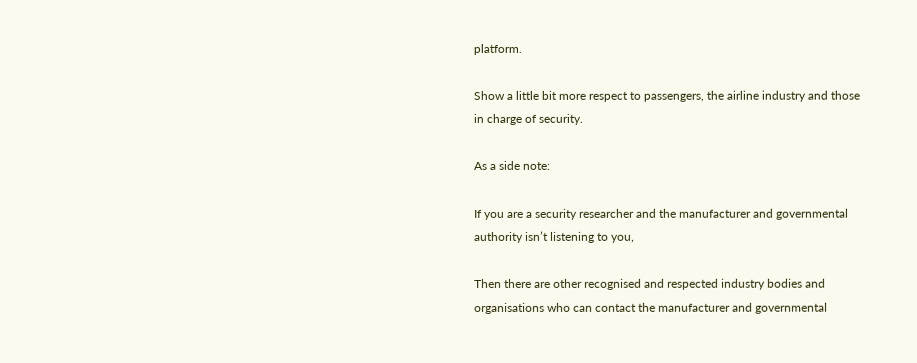platform.

Show a little bit more respect to passengers, the airline industry and those in charge of security.

As a side note:

If you are a security researcher and the manufacturer and governmental authority isn’t listening to you,

Then there are other recognised and respected industry bodies and organisations who can contact the manufacturer and governmental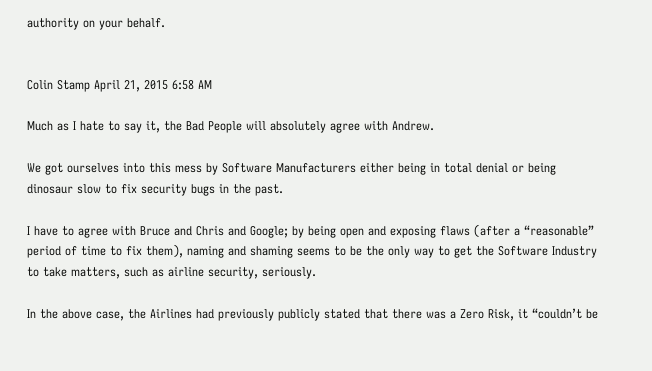authority on your behalf.


Colin Stamp April 21, 2015 6:58 AM

Much as I hate to say it, the Bad People will absolutely agree with Andrew.

We got ourselves into this mess by Software Manufacturers either being in total denial or being dinosaur slow to fix security bugs in the past.

I have to agree with Bruce and Chris and Google; by being open and exposing flaws (after a “reasonable” period of time to fix them), naming and shaming seems to be the only way to get the Software Industry to take matters, such as airline security, seriously.

In the above case, the Airlines had previously publicly stated that there was a Zero Risk, it “couldn’t be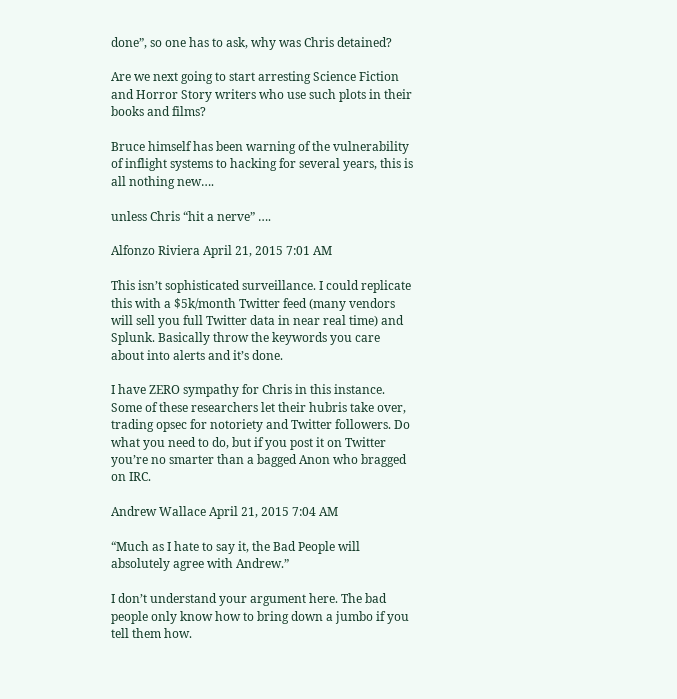done”, so one has to ask, why was Chris detained?

Are we next going to start arresting Science Fiction and Horror Story writers who use such plots in their books and films?

Bruce himself has been warning of the vulnerability of inflight systems to hacking for several years, this is all nothing new….

unless Chris “hit a nerve” ….

Alfonzo Riviera April 21, 2015 7:01 AM

This isn’t sophisticated surveillance. I could replicate this with a $5k/month Twitter feed (many vendors will sell you full Twitter data in near real time) and Splunk. Basically throw the keywords you care about into alerts and it’s done.

I have ZERO sympathy for Chris in this instance. Some of these researchers let their hubris take over, trading opsec for notoriety and Twitter followers. Do what you need to do, but if you post it on Twitter you’re no smarter than a bagged Anon who bragged on IRC.

Andrew Wallace April 21, 2015 7:04 AM

“Much as I hate to say it, the Bad People will absolutely agree with Andrew.”

I don’t understand your argument here. The bad people only know how to bring down a jumbo if you tell them how.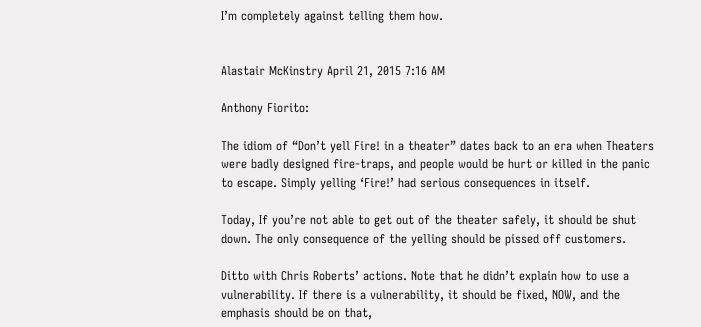I’m completely against telling them how.


Alastair McKinstry April 21, 2015 7:16 AM

Anthony Fiorito:

The idiom of “Don’t yell Fire! in a theater” dates back to an era when Theaters were badly designed fire-traps, and people would be hurt or killed in the panic to escape. Simply yelling ‘Fire!’ had serious consequences in itself.

Today, If you’re not able to get out of the theater safely, it should be shut down. The only consequence of the yelling should be pissed off customers.

Ditto with Chris Roberts’ actions. Note that he didn’t explain how to use a vulnerability. If there is a vulnerability, it should be fixed, NOW, and the emphasis should be on that,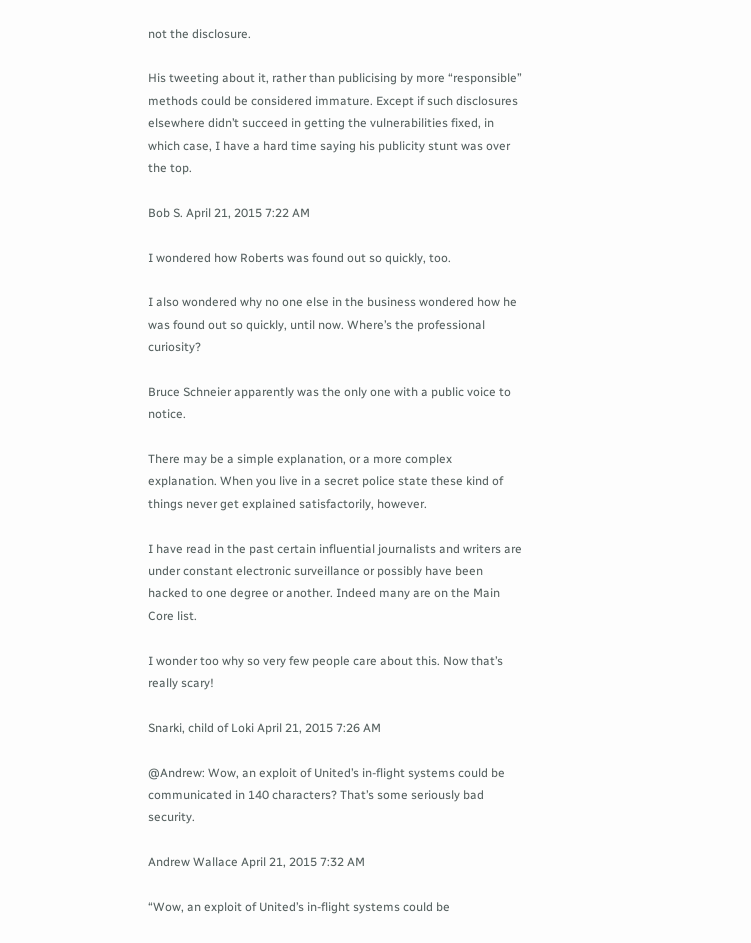not the disclosure.

His tweeting about it, rather than publicising by more “responsible” methods could be considered immature. Except if such disclosures elsewhere didn’t succeed in getting the vulnerabilities fixed, in which case, I have a hard time saying his publicity stunt was over the top.

Bob S. April 21, 2015 7:22 AM

I wondered how Roberts was found out so quickly, too.

I also wondered why no one else in the business wondered how he was found out so quickly, until now. Where’s the professional curiosity?

Bruce Schneier apparently was the only one with a public voice to notice.

There may be a simple explanation, or a more complex explanation. When you live in a secret police state these kind of things never get explained satisfactorily, however.

I have read in the past certain influential journalists and writers are under constant electronic surveillance or possibly have been hacked to one degree or another. Indeed many are on the Main Core list.

I wonder too why so very few people care about this. Now that’s really scary!

Snarki, child of Loki April 21, 2015 7:26 AM

@Andrew: Wow, an exploit of United’s in-flight systems could be communicated in 140 characters? That’s some seriously bad security.

Andrew Wallace April 21, 2015 7:32 AM

“Wow, an exploit of United’s in-flight systems could be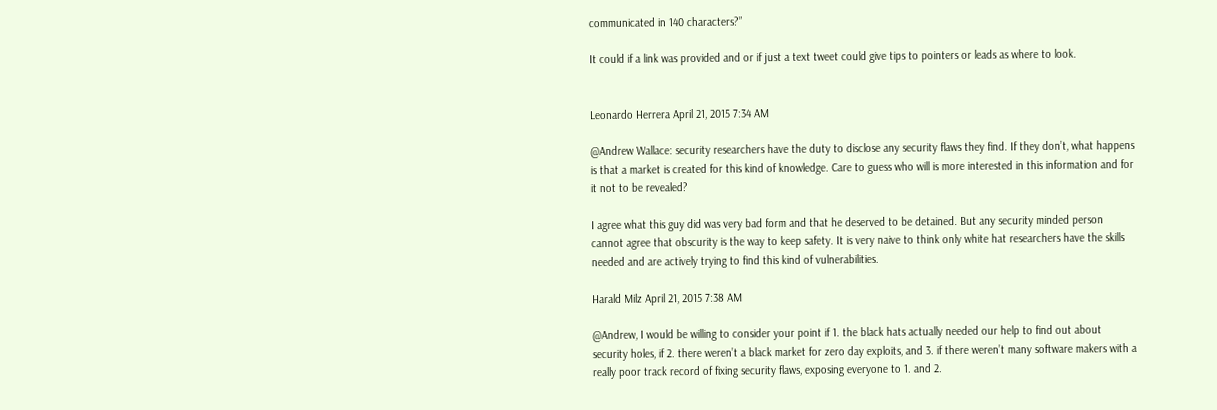communicated in 140 characters?”

It could if a link was provided and or if just a text tweet could give tips to pointers or leads as where to look.


Leonardo Herrera April 21, 2015 7:34 AM

@Andrew Wallace: security researchers have the duty to disclose any security flaws they find. If they don’t, what happens is that a market is created for this kind of knowledge. Care to guess who will is more interested in this information and for it not to be revealed?

I agree what this guy did was very bad form and that he deserved to be detained. But any security minded person cannot agree that obscurity is the way to keep safety. It is very naive to think only white hat researchers have the skills needed and are actively trying to find this kind of vulnerabilities.

Harald Milz April 21, 2015 7:38 AM

@Andrew, I would be willing to consider your point if 1. the black hats actually needed our help to find out about security holes, if 2. there weren’t a black market for zero day exploits, and 3. if there weren’t many software makers with a really poor track record of fixing security flaws, exposing everyone to 1. and 2.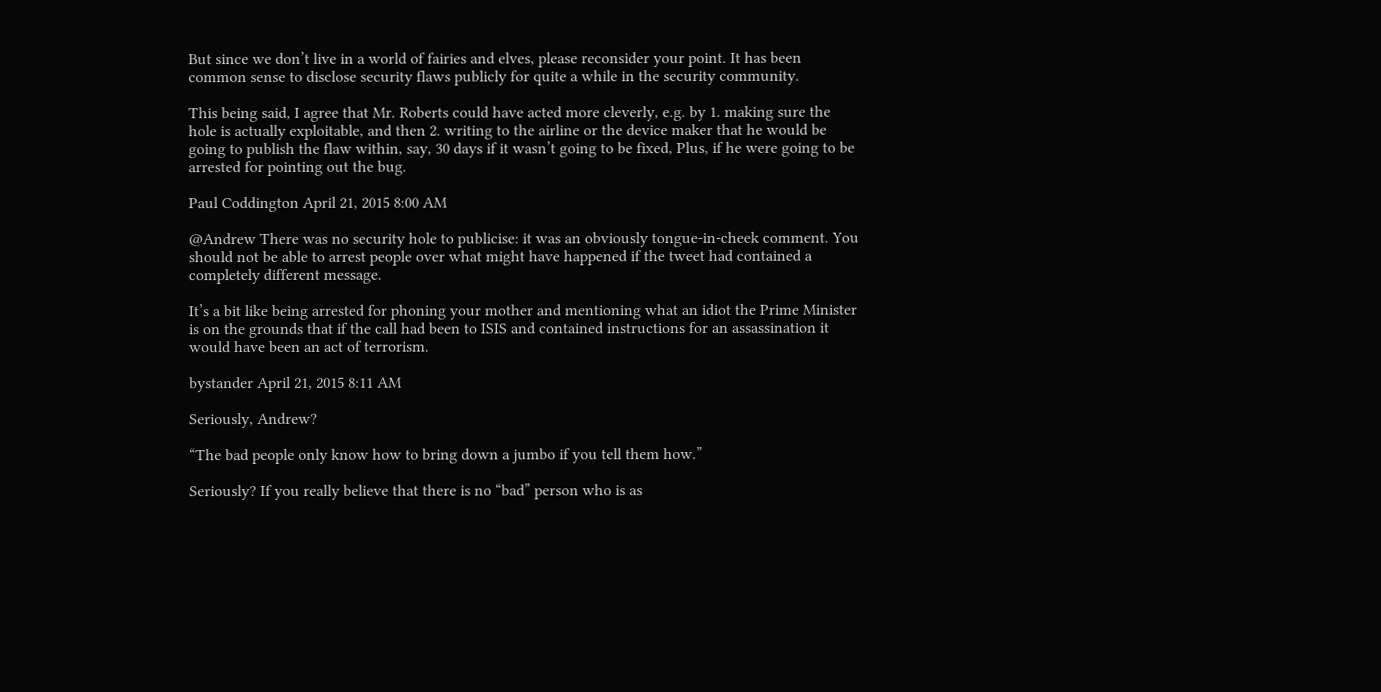But since we don’t live in a world of fairies and elves, please reconsider your point. It has been common sense to disclose security flaws publicly for quite a while in the security community.

This being said, I agree that Mr. Roberts could have acted more cleverly, e.g. by 1. making sure the hole is actually exploitable, and then 2. writing to the airline or the device maker that he would be going to publish the flaw within, say, 30 days if it wasn’t going to be fixed, Plus, if he were going to be arrested for pointing out the bug.

Paul Coddington April 21, 2015 8:00 AM

@Andrew There was no security hole to publicise: it was an obviously tongue-in-cheek comment. You should not be able to arrest people over what might have happened if the tweet had contained a completely different message.

It’s a bit like being arrested for phoning your mother and mentioning what an idiot the Prime Minister is on the grounds that if the call had been to ISIS and contained instructions for an assassination it would have been an act of terrorism.

bystander April 21, 2015 8:11 AM

Seriously, Andrew?

“The bad people only know how to bring down a jumbo if you tell them how.”

Seriously? If you really believe that there is no “bad” person who is as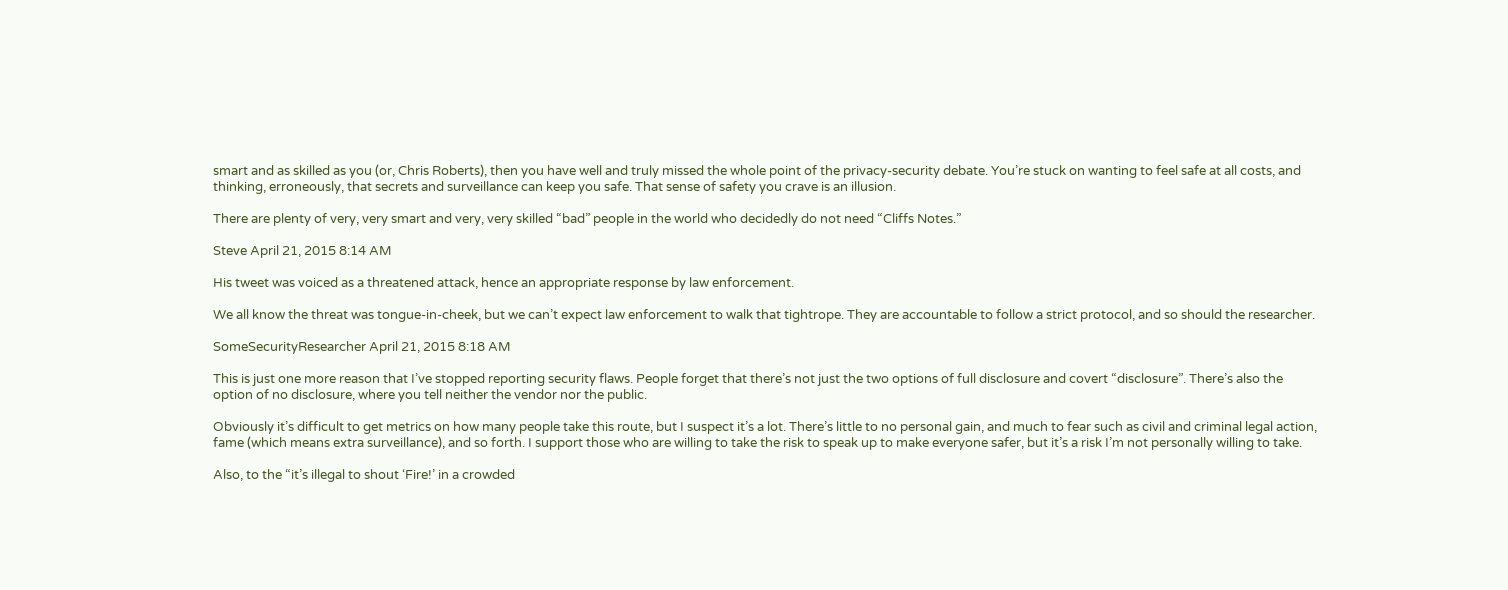smart and as skilled as you (or, Chris Roberts), then you have well and truly missed the whole point of the privacy-security debate. You’re stuck on wanting to feel safe at all costs, and thinking, erroneously, that secrets and surveillance can keep you safe. That sense of safety you crave is an illusion.

There are plenty of very, very smart and very, very skilled “bad” people in the world who decidedly do not need “Cliffs Notes.”

Steve April 21, 2015 8:14 AM

His tweet was voiced as a threatened attack, hence an appropriate response by law enforcement.

We all know the threat was tongue-in-cheek, but we can’t expect law enforcement to walk that tightrope. They are accountable to follow a strict protocol, and so should the researcher.

SomeSecurityResearcher April 21, 2015 8:18 AM

This is just one more reason that I’ve stopped reporting security flaws. People forget that there’s not just the two options of full disclosure and covert “disclosure”. There’s also the option of no disclosure, where you tell neither the vendor nor the public.

Obviously it’s difficult to get metrics on how many people take this route, but I suspect it’s a lot. There’s little to no personal gain, and much to fear such as civil and criminal legal action, fame (which means extra surveillance), and so forth. I support those who are willing to take the risk to speak up to make everyone safer, but it’s a risk I’m not personally willing to take.

Also, to the “it’s illegal to shout ‘Fire!’ in a crowded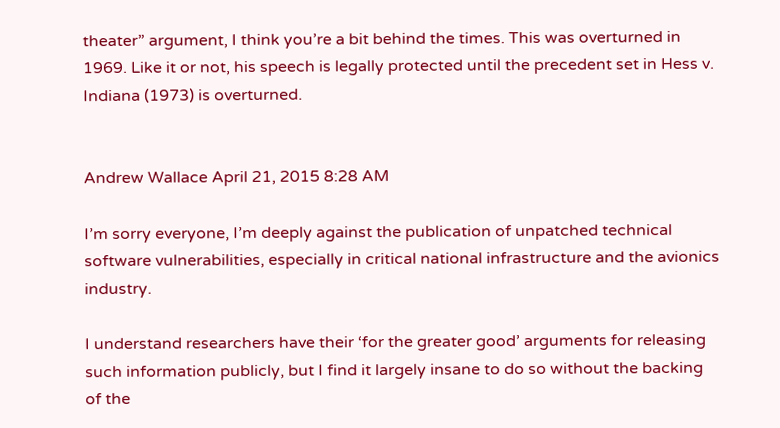theater” argument, I think you’re a bit behind the times. This was overturned in 1969. Like it or not, his speech is legally protected until the precedent set in Hess v. Indiana (1973) is overturned.


Andrew Wallace April 21, 2015 8:28 AM

I’m sorry everyone, I’m deeply against the publication of unpatched technical software vulnerabilities, especially in critical national infrastructure and the avionics industry.

I understand researchers have their ‘for the greater good’ arguments for releasing such information publicly, but I find it largely insane to do so without the backing of the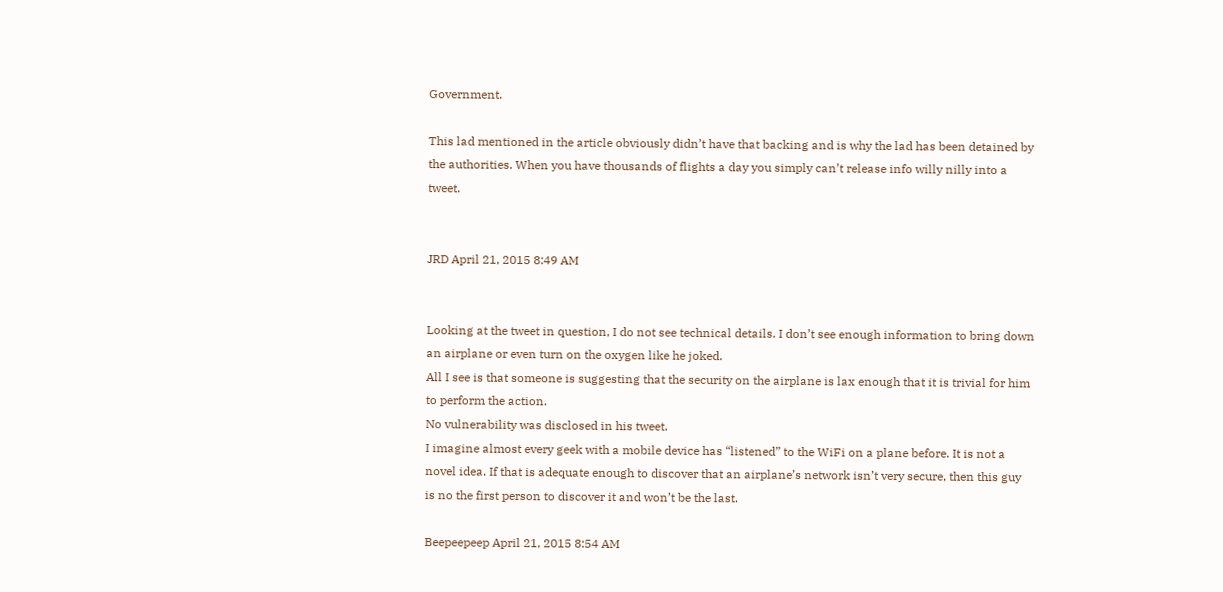Government.

This lad mentioned in the article obviously didn’t have that backing and is why the lad has been detained by the authorities. When you have thousands of flights a day you simply can’t release info willy nilly into a tweet.


JRD April 21, 2015 8:49 AM


Looking at the tweet in question, I do not see technical details. I don’t see enough information to bring down an airplane or even turn on the oxygen like he joked.
All I see is that someone is suggesting that the security on the airplane is lax enough that it is trivial for him to perform the action.
No vulnerability was disclosed in his tweet.
I imagine almost every geek with a mobile device has “listened” to the WiFi on a plane before. It is not a novel idea. If that is adequate enough to discover that an airplane’s network isn’t very secure, then this guy is no the first person to discover it and won’t be the last.

Beepeepeep April 21, 2015 8:54 AM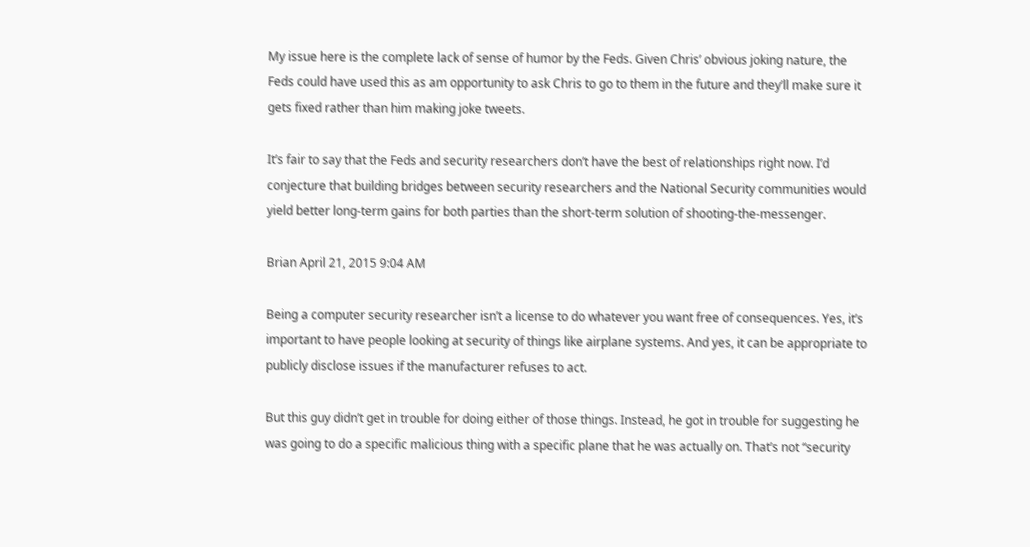My issue here is the complete lack of sense of humor by the Feds. Given Chris’ obvious joking nature, the Feds could have used this as am opportunity to ask Chris to go to them in the future and they’ll make sure it gets fixed rather than him making joke tweets.

It’s fair to say that the Feds and security researchers don’t have the best of relationships right now. I’d conjecture that building bridges between security researchers and the National Security communities would yield better long-term gains for both parties than the short-term solution of shooting-the-messenger.

Brian April 21, 2015 9:04 AM

Being a computer security researcher isn’t a license to do whatever you want free of consequences. Yes, it’s important to have people looking at security of things like airplane systems. And yes, it can be appropriate to publicly disclose issues if the manufacturer refuses to act.

But this guy didn’t get in trouble for doing either of those things. Instead, he got in trouble for suggesting he was going to do a specific malicious thing with a specific plane that he was actually on. That’s not “security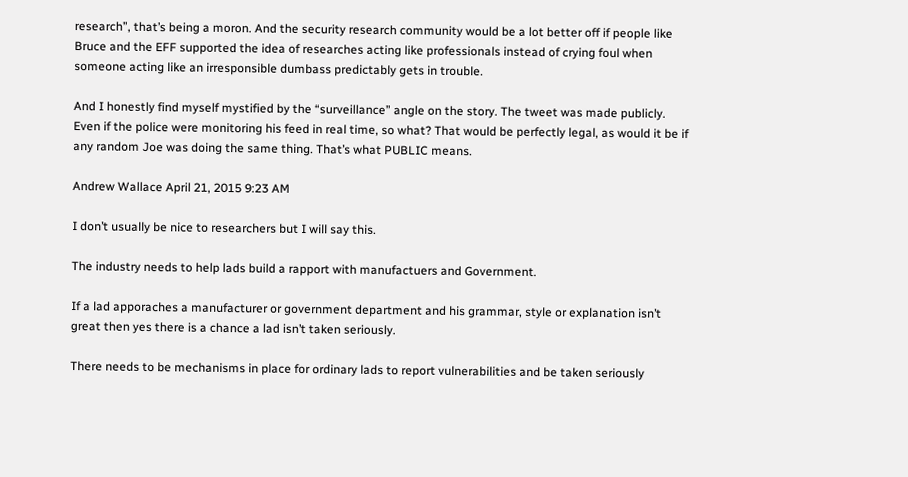research”, that’s being a moron. And the security research community would be a lot better off if people like Bruce and the EFF supported the idea of researches acting like professionals instead of crying foul when someone acting like an irresponsible dumbass predictably gets in trouble.

And I honestly find myself mystified by the “surveillance” angle on the story. The tweet was made publicly. Even if the police were monitoring his feed in real time, so what? That would be perfectly legal, as would it be if any random Joe was doing the same thing. That’s what PUBLIC means.

Andrew Wallace April 21, 2015 9:23 AM

I don’t usually be nice to researchers but I will say this.

The industry needs to help lads build a rapport with manufactuers and Government.

If a lad apporaches a manufacturer or government department and his grammar, style or explanation isn’t great then yes there is a chance a lad isn’t taken seriously.

There needs to be mechanisms in place for ordinary lads to report vulnerabilities and be taken seriously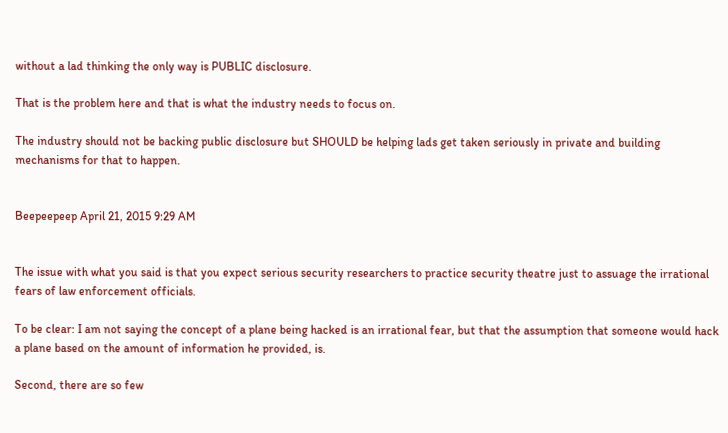without a lad thinking the only way is PUBLIC disclosure.

That is the problem here and that is what the industry needs to focus on.

The industry should not be backing public disclosure but SHOULD be helping lads get taken seriously in private and building mechanisms for that to happen.


Beepeepeep April 21, 2015 9:29 AM


The issue with what you said is that you expect serious security researchers to practice security theatre just to assuage the irrational fears of law enforcement officials.

To be clear: I am not saying the concept of a plane being hacked is an irrational fear, but that the assumption that someone would hack a plane based on the amount of information he provided, is.

Second, there are so few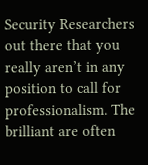Security Researchers out there that you really aren’t in any position to call for professionalism. The brilliant are often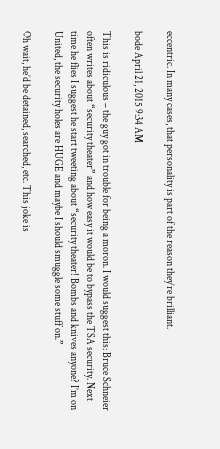eccentric. In many cases, that personality is part of the reason they’re brilliant.

bode April 21, 2015 9:34 AM

This is ridiculous – the guy got in trouble for being a moron. I would suggest this: Bruce Schneier often writes about “security theater” and how easy it would be to bypass the TSA security. Next time he flies I suggest he start tweeting about “security theater! Bombs and knives anyone? I’m on United, the security holes are HUGE and maybe I should smuggle some stuff on.”

Oh wait, he’d be detained, searched, etc. This joke is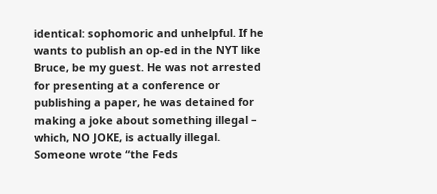identical: sophomoric and unhelpful. If he wants to publish an op-ed in the NYT like Bruce, be my guest. He was not arrested for presenting at a conference or publishing a paper, he was detained for making a joke about something illegal – which, NO JOKE, is actually illegal. Someone wrote “the Feds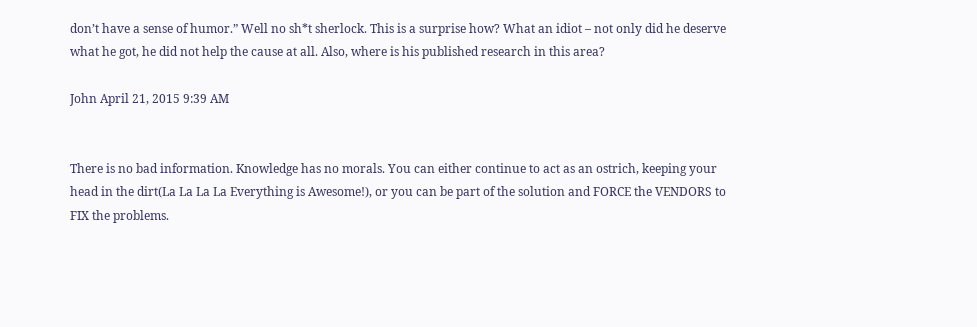don’t have a sense of humor.” Well no sh*t sherlock. This is a surprise how? What an idiot – not only did he deserve what he got, he did not help the cause at all. Also, where is his published research in this area?

John April 21, 2015 9:39 AM


There is no bad information. Knowledge has no morals. You can either continue to act as an ostrich, keeping your head in the dirt(La La La La Everything is Awesome!), or you can be part of the solution and FORCE the VENDORS to FIX the problems.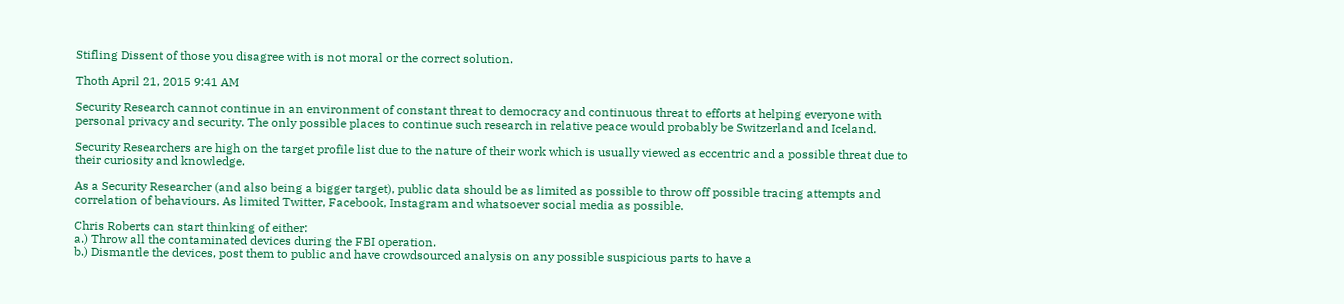Stifling Dissent of those you disagree with is not moral or the correct solution.

Thoth April 21, 2015 9:41 AM

Security Research cannot continue in an environment of constant threat to democracy and continuous threat to efforts at helping everyone with personal privacy and security. The only possible places to continue such research in relative peace would probably be Switzerland and Iceland.

Security Researchers are high on the target profile list due to the nature of their work which is usually viewed as eccentric and a possible threat due to their curiosity and knowledge.

As a Security Researcher (and also being a bigger target), public data should be as limited as possible to throw off possible tracing attempts and correlation of behaviours. As limited Twitter, Facebook, Instagram and whatsoever social media as possible.

Chris Roberts can start thinking of either:
a.) Throw all the contaminated devices during the FBI operation.
b.) Dismantle the devices, post them to public and have crowdsourced analysis on any possible suspicious parts to have a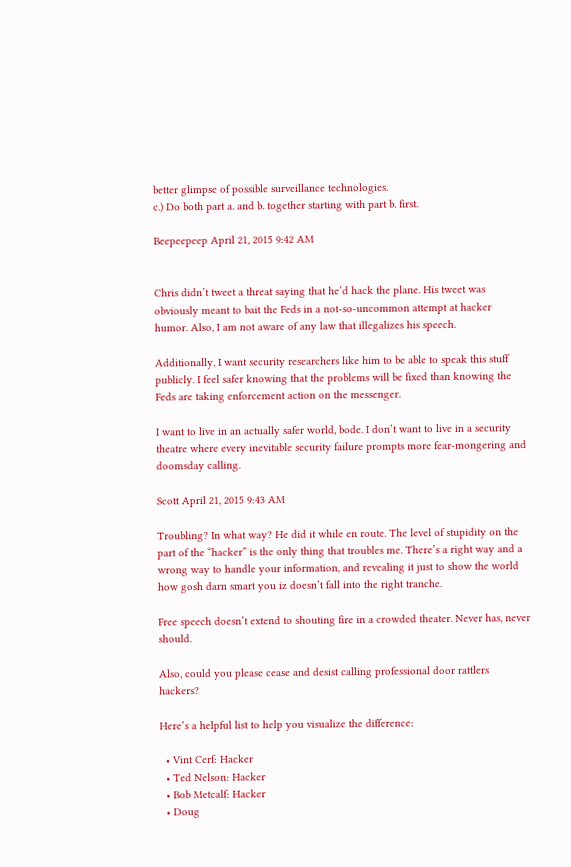better glimpse of possible surveillance technologies.
c.) Do both part a. and b. together starting with part b. first.

Beepeepeep April 21, 2015 9:42 AM


Chris didn’t tweet a threat saying that he’d hack the plane. His tweet was obviously meant to bait the Feds in a not-so-uncommon attempt at hacker humor. Also, I am not aware of any law that illegalizes his speech.

Additionally, I want security researchers like him to be able to speak this stuff publicly. I feel safer knowing that the problems will be fixed than knowing the Feds are taking enforcement action on the messenger.

I want to live in an actually safer world, bode. I don’t want to live in a security theatre where every inevitable security failure prompts more fear-mongering and doomsday calling.

Scott April 21, 2015 9:43 AM

Troubling? In what way? He did it while en route. The level of stupidity on the part of the “hacker” is the only thing that troubles me. There’s a right way and a wrong way to handle your information, and revealing it just to show the world how gosh darn smart you iz doesn’t fall into the right tranche.

Free speech doesn’t extend to shouting fire in a crowded theater. Never has, never should.

Also, could you please cease and desist calling professional door rattlers hackers?

Here’s a helpful list to help you visualize the difference:

  • Vint Cerf: Hacker
  • Ted Nelson: Hacker
  • Bob Metcalf: Hacker
  • Doug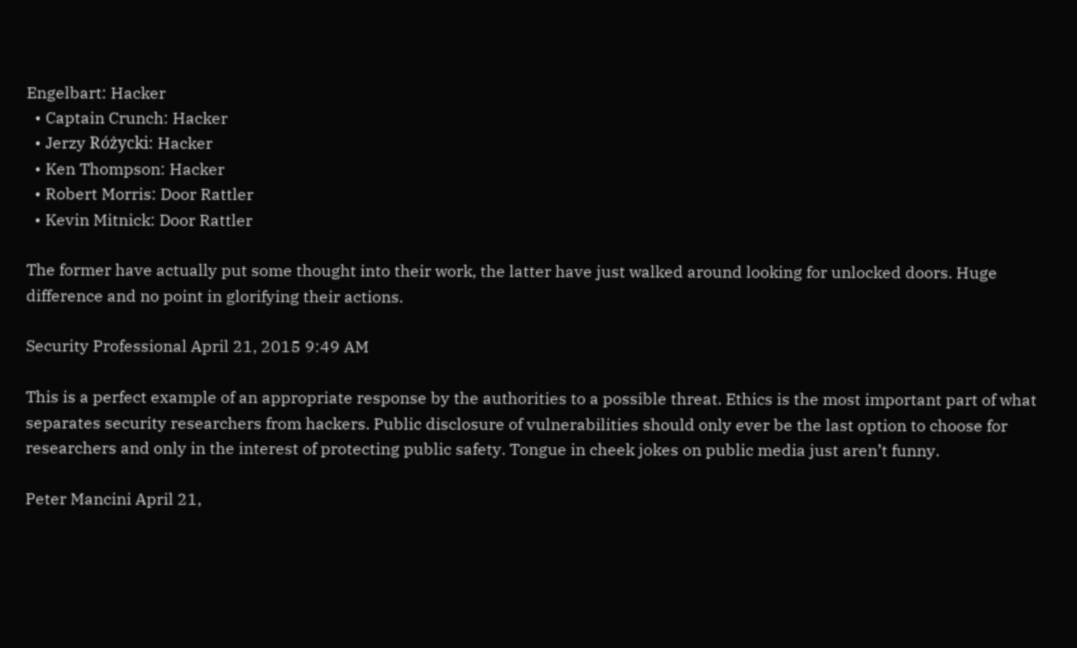Engelbart: Hacker
  • Captain Crunch: Hacker
  • Jerzy Różycki: Hacker
  • Ken Thompson: Hacker
  • Robert Morris: Door Rattler
  • Kevin Mitnick: Door Rattler

The former have actually put some thought into their work, the latter have just walked around looking for unlocked doors. Huge difference and no point in glorifying their actions.

Security Professional April 21, 2015 9:49 AM

This is a perfect example of an appropriate response by the authorities to a possible threat. Ethics is the most important part of what separates security researchers from hackers. Public disclosure of vulnerabilities should only ever be the last option to choose for researchers and only in the interest of protecting public safety. Tongue in cheek jokes on public media just aren’t funny.

Peter Mancini April 21,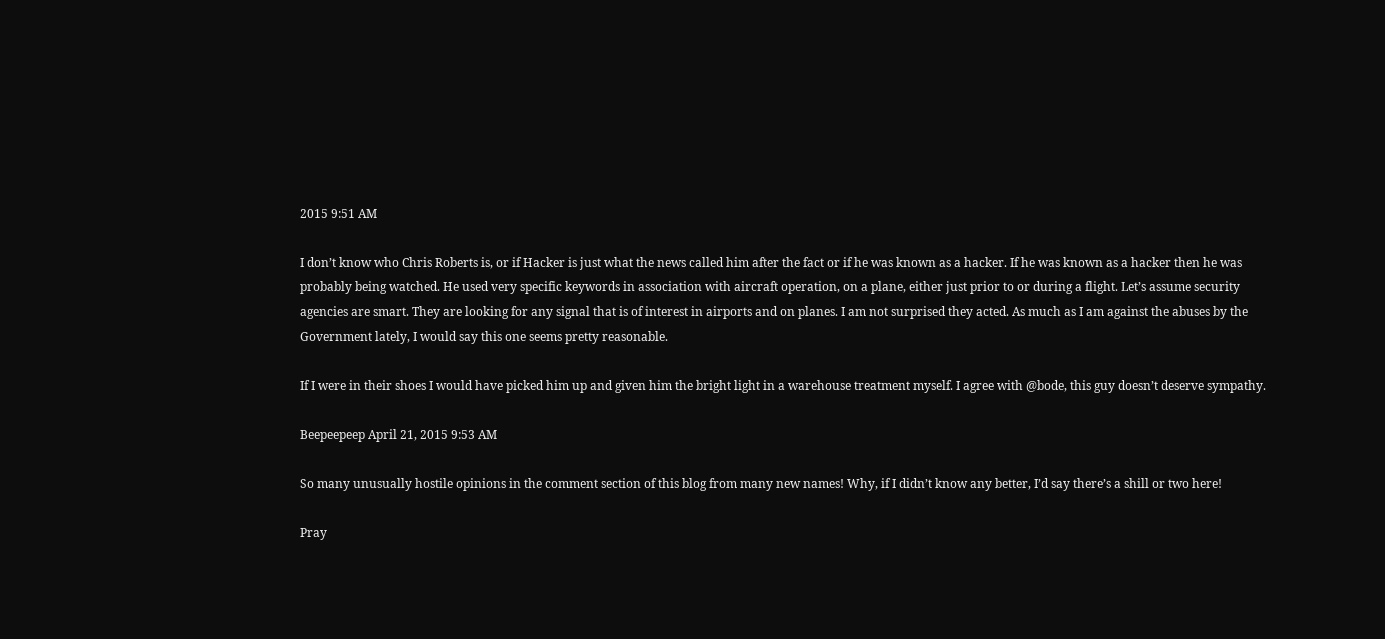2015 9:51 AM

I don’t know who Chris Roberts is, or if Hacker is just what the news called him after the fact or if he was known as a hacker. If he was known as a hacker then he was probably being watched. He used very specific keywords in association with aircraft operation, on a plane, either just prior to or during a flight. Let’s assume security agencies are smart. They are looking for any signal that is of interest in airports and on planes. I am not surprised they acted. As much as I am against the abuses by the Government lately, I would say this one seems pretty reasonable.

If I were in their shoes I would have picked him up and given him the bright light in a warehouse treatment myself. I agree with @bode, this guy doesn’t deserve sympathy.

Beepeepeep April 21, 2015 9:53 AM

So many unusually hostile opinions in the comment section of this blog from many new names! Why, if I didn’t know any better, I’d say there’s a shill or two here!

Pray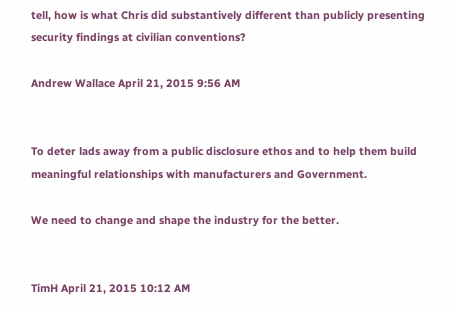tell, how is what Chris did substantively different than publicly presenting security findings at civilian conventions?

Andrew Wallace April 21, 2015 9:56 AM


To deter lads away from a public disclosure ethos and to help them build meaningful relationships with manufacturers and Government.

We need to change and shape the industry for the better.


TimH April 21, 2015 10:12 AM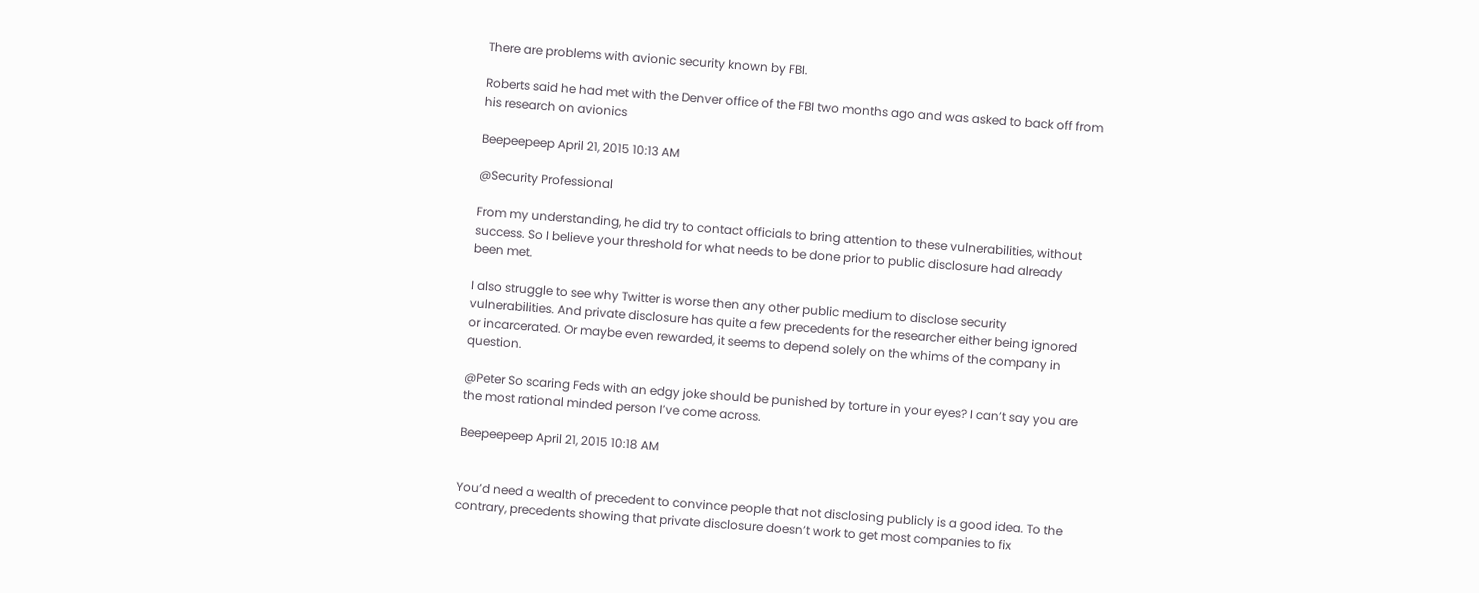There are problems with avionic security known by FBI.

Roberts said he had met with the Denver office of the FBI two months ago and was asked to back off from his research on avionics

Beepeepeep April 21, 2015 10:13 AM

@Security Professional

From my understanding, he did try to contact officials to bring attention to these vulnerabilities, without success. So I believe your threshold for what needs to be done prior to public disclosure had already been met.

I also struggle to see why Twitter is worse then any other public medium to disclose security vulnerabilities. And private disclosure has quite a few precedents for the researcher either being ignored or incarcerated. Or maybe even rewarded, it seems to depend solely on the whims of the company in question.

@Peter So scaring Feds with an edgy joke should be punished by torture in your eyes? I can’t say you are the most rational minded person I’ve come across.

Beepeepeep April 21, 2015 10:18 AM


You’d need a wealth of precedent to convince people that not disclosing publicly is a good idea. To the contrary, precedents showing that private disclosure doesn’t work to get most companies to fix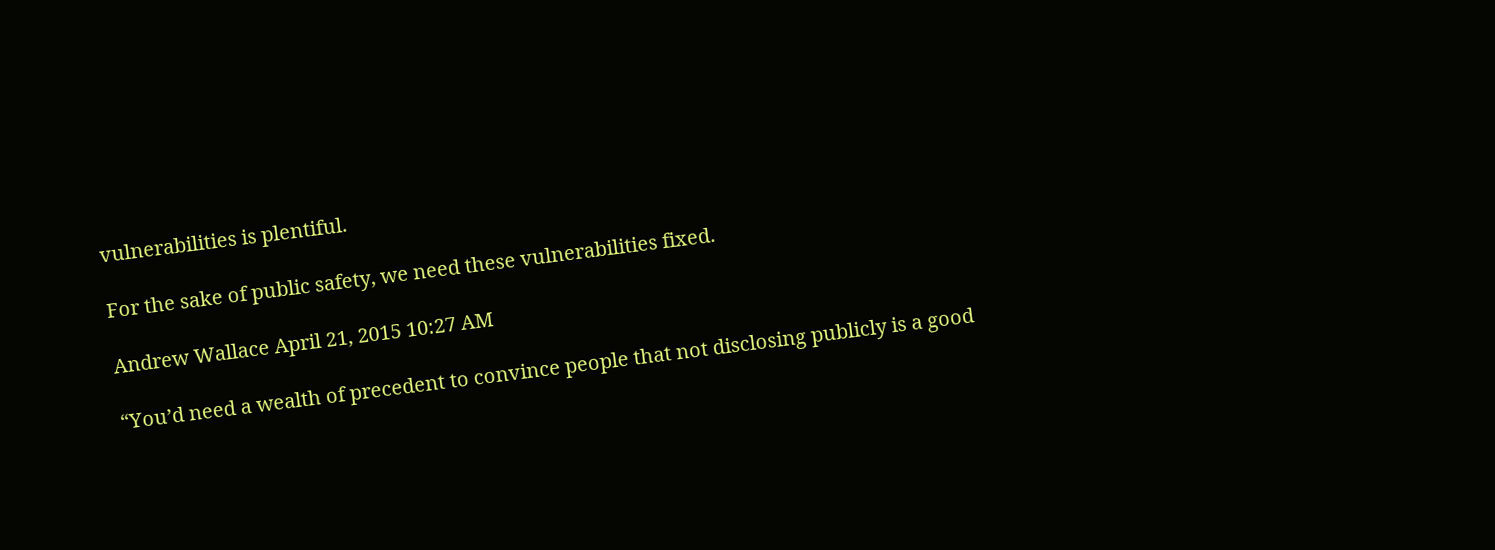vulnerabilities is plentiful.

For the sake of public safety, we need these vulnerabilities fixed.

Andrew Wallace April 21, 2015 10:27 AM

“You’d need a wealth of precedent to convince people that not disclosing publicly is a good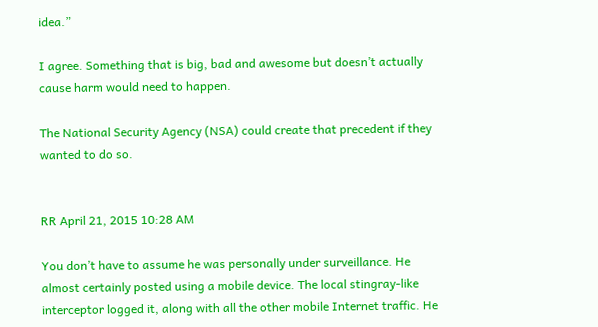idea.”

I agree. Something that is big, bad and awesome but doesn’t actually cause harm would need to happen.

The National Security Agency (NSA) could create that precedent if they wanted to do so.


RR April 21, 2015 10:28 AM

You don’t have to assume he was personally under surveillance. He almost certainly posted using a mobile device. The local stingray-like interceptor logged it, along with all the other mobile Internet traffic. He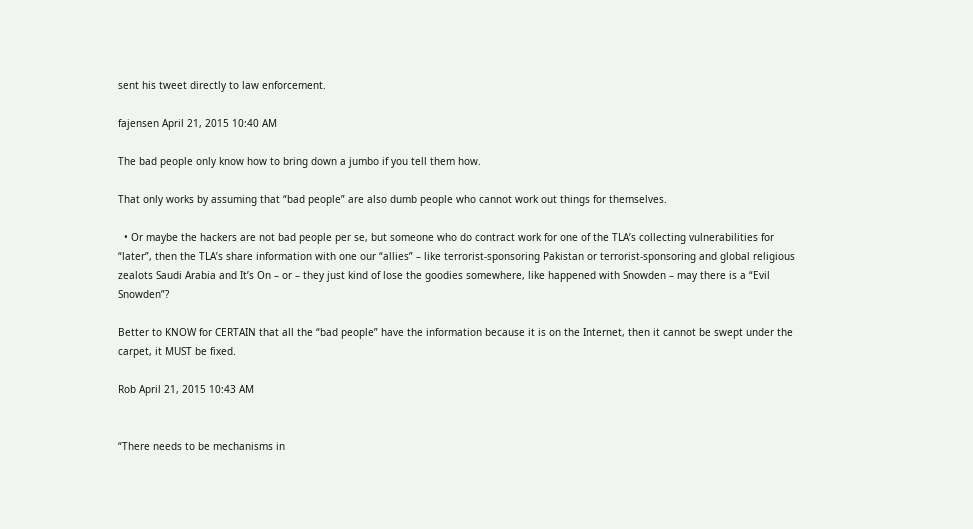sent his tweet directly to law enforcement.

fajensen April 21, 2015 10:40 AM

The bad people only know how to bring down a jumbo if you tell them how.

That only works by assuming that “bad people” are also dumb people who cannot work out things for themselves.

  • Or maybe the hackers are not bad people per se, but someone who do contract work for one of the TLA’s collecting vulnerabilities for “later”, then the TLA’s share information with one our “allies” – like terrorist-sponsoring Pakistan or terrorist-sponsoring and global religious zealots Saudi Arabia and It’s On – or – they just kind of lose the goodies somewhere, like happened with Snowden – may there is a “Evil Snowden”?

Better to KNOW for CERTAIN that all the “bad people” have the information because it is on the Internet, then it cannot be swept under the carpet, it MUST be fixed.

Rob April 21, 2015 10:43 AM


“There needs to be mechanisms in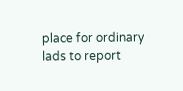place for ordinary lads to report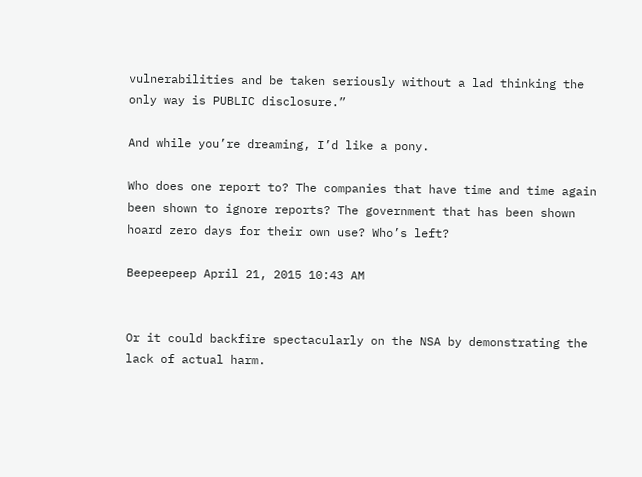vulnerabilities and be taken seriously without a lad thinking the only way is PUBLIC disclosure.”

And while you’re dreaming, I’d like a pony.

Who does one report to? The companies that have time and time again been shown to ignore reports? The government that has been shown hoard zero days for their own use? Who’s left?

Beepeepeep April 21, 2015 10:43 AM


Or it could backfire spectacularly on the NSA by demonstrating the lack of actual harm.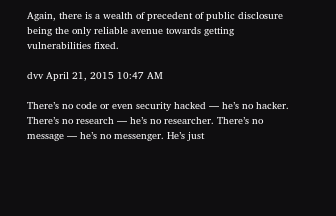Again, there is a wealth of precedent of public disclosure being the only reliable avenue towards getting vulnerabilities fixed.

dvv April 21, 2015 10:47 AM

There’s no code or even security hacked — he’s no hacker. There’s no research — he’s no researcher. There’s no message — he’s no messenger. He’s just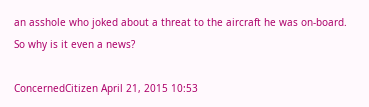an asshole who joked about a threat to the aircraft he was on-board. So why is it even a news?

ConcernedCitizen April 21, 2015 10:53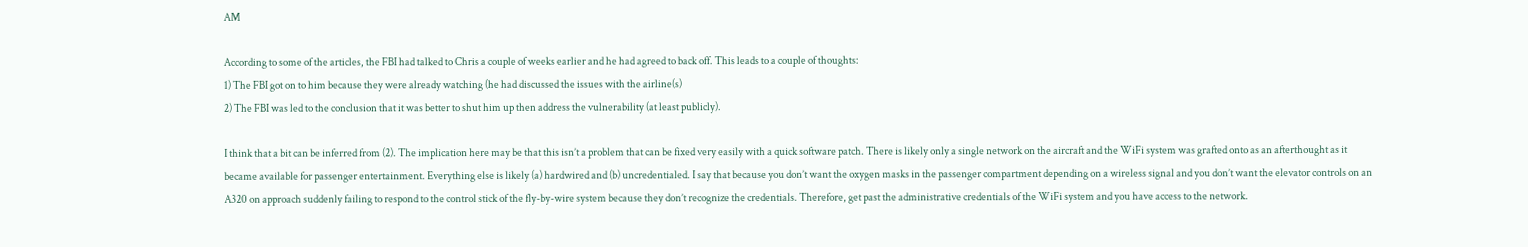AM

According to some of the articles, the FBI had talked to Chris a couple of weeks earlier and he had agreed to back off. This leads to a couple of thoughts:
1) The FBI got on to him because they were already watching (he had discussed the issues with the airline(s)
2) The FBI was led to the conclusion that it was better to shut him up then address the vulnerability (at least publicly).

I think that a bit can be inferred from (2). The implication here may be that this isn’t a problem that can be fixed very easily with a quick software patch. There is likely only a single network on the aircraft and the WiFi system was grafted onto as an afterthought as it became available for passenger entertainment. Everything else is likely (a) hardwired and (b) uncredentialed. I say that because you don’t want the oxygen masks in the passenger compartment depending on a wireless signal and you don’t want the elevator controls on an A320 on approach suddenly failing to respond to the control stick of the fly-by-wire system because they don’t recognize the credentials. Therefore, get past the administrative credentials of the WiFi system and you have access to the network.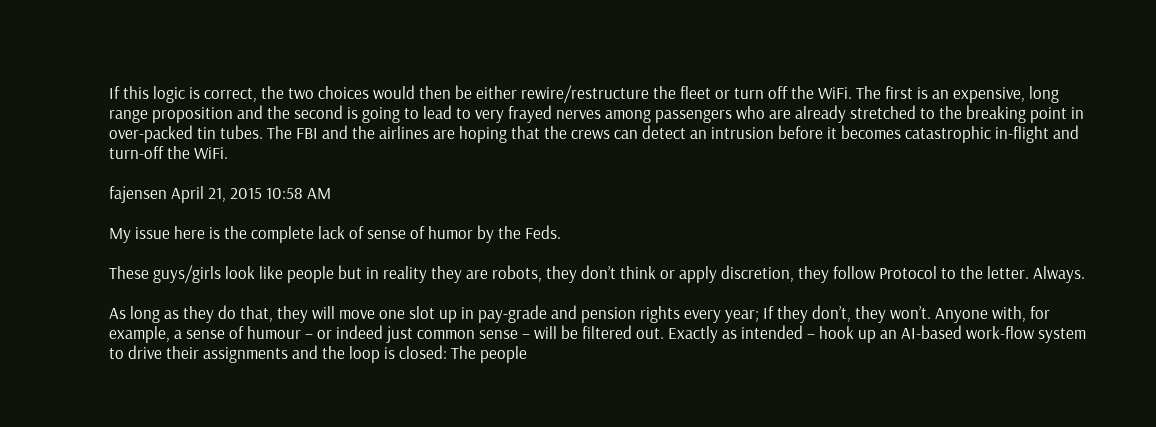If this logic is correct, the two choices would then be either rewire/restructure the fleet or turn off the WiFi. The first is an expensive, long range proposition and the second is going to lead to very frayed nerves among passengers who are already stretched to the breaking point in over-packed tin tubes. The FBI and the airlines are hoping that the crews can detect an intrusion before it becomes catastrophic in-flight and turn-off the WiFi.

fajensen April 21, 2015 10:58 AM

My issue here is the complete lack of sense of humor by the Feds.

These guys/girls look like people but in reality they are robots, they don’t think or apply discretion, they follow Protocol to the letter. Always.

As long as they do that, they will move one slot up in pay-grade and pension rights every year; If they don’t, they won’t. Anyone with, for example, a sense of humour – or indeed just common sense – will be filtered out. Exactly as intended – hook up an AI-based work-flow system to drive their assignments and the loop is closed: The people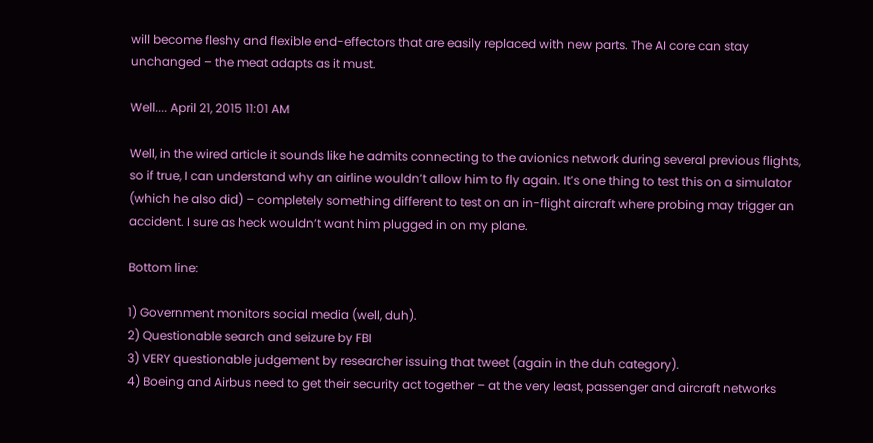will become fleshy and flexible end-effectors that are easily replaced with new parts. The AI core can stay unchanged – the meat adapts as it must.

Well.... April 21, 2015 11:01 AM

Well, in the wired article it sounds like he admits connecting to the avionics network during several previous flights, so if true, I can understand why an airline wouldn’t allow him to fly again. It’s one thing to test this on a simulator (which he also did) – completely something different to test on an in-flight aircraft where probing may trigger an accident. I sure as heck wouldn’t want him plugged in on my plane.

Bottom line:

1) Government monitors social media (well, duh).
2) Questionable search and seizure by FBI
3) VERY questionable judgement by researcher issuing that tweet (again in the duh category).
4) Boeing and Airbus need to get their security act together – at the very least, passenger and aircraft networks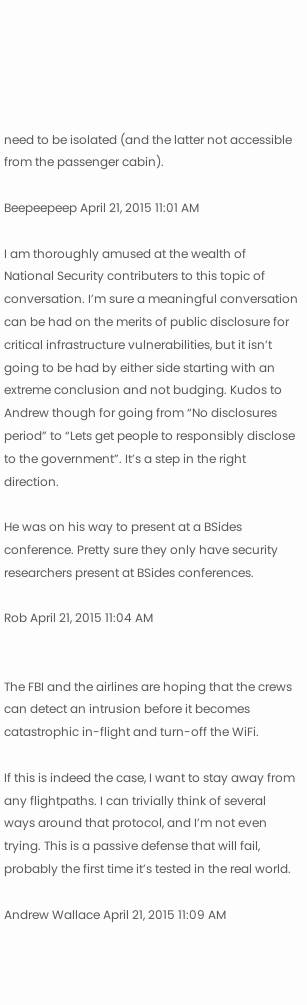need to be isolated (and the latter not accessible from the passenger cabin).

Beepeepeep April 21, 2015 11:01 AM

I am thoroughly amused at the wealth of National Security contributers to this topic of conversation. I’m sure a meaningful conversation can be had on the merits of public disclosure for critical infrastructure vulnerabilities, but it isn’t going to be had by either side starting with an extreme conclusion and not budging. Kudos to Andrew though for going from “No disclosures period” to “Lets get people to responsibly disclose to the government”. It’s a step in the right direction.

He was on his way to present at a BSides conference. Pretty sure they only have security researchers present at BSides conferences.

Rob April 21, 2015 11:04 AM


The FBI and the airlines are hoping that the crews can detect an intrusion before it becomes catastrophic in-flight and turn-off the WiFi.

If this is indeed the case, I want to stay away from any flightpaths. I can trivially think of several ways around that protocol, and I’m not even trying. This is a passive defense that will fail, probably the first time it’s tested in the real world.

Andrew Wallace April 21, 2015 11:09 AM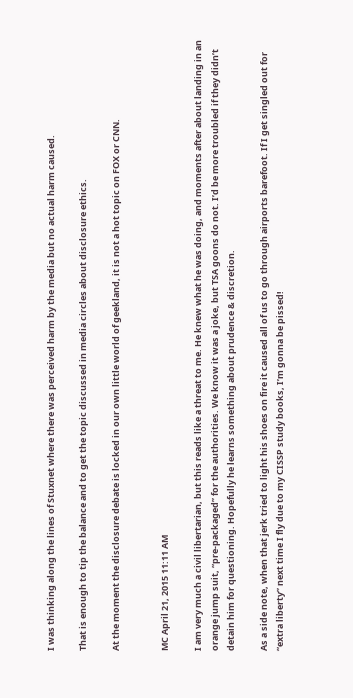I was thinking along the lines of Stuxnet where there was perceived harm by the media but no actual harm caused.

That is enough to tip the balance and to get the topic discussed in media circles about disclosure ethics.

At the moment the disclosure debate is locked in our own little world of geekland, it is not a hot topic on FOX or CNN.


MC April 21, 2015 11:11 AM

I am very much a civil libertarian, but this reads like a threat to me. He knew what he was doing, and moments after about landing in an orange jump suit, “pre-packaged” for the authorities. We know it was a joke, but TSA goons do not. I’d be more troubled if they didn’t detain him for questioning. Hopefully he learns something about prudence & discretion.

As a side note, when that jerk tried to light his shoes on fire it caused all of us to go through airports barefoot. If I get singled out for “extra liberty” next time I fly due to my CISSP study books, I’m gonna be pissed!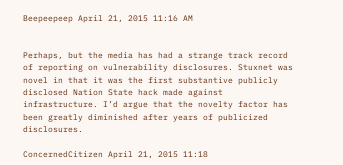Beepeepeep April 21, 2015 11:16 AM


Perhaps, but the media has had a strange track record of reporting on vulnerability disclosures. Stuxnet was novel in that it was the first substantive publicly disclosed Nation State hack made against infrastructure. I’d argue that the novelty factor has been greatly diminished after years of publicized disclosures.

ConcernedCitizen April 21, 2015 11:18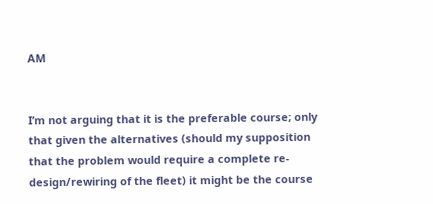AM


I’m not arguing that it is the preferable course; only that given the alternatives (should my supposition that the problem would require a complete re-design/rewiring of the fleet) it might be the course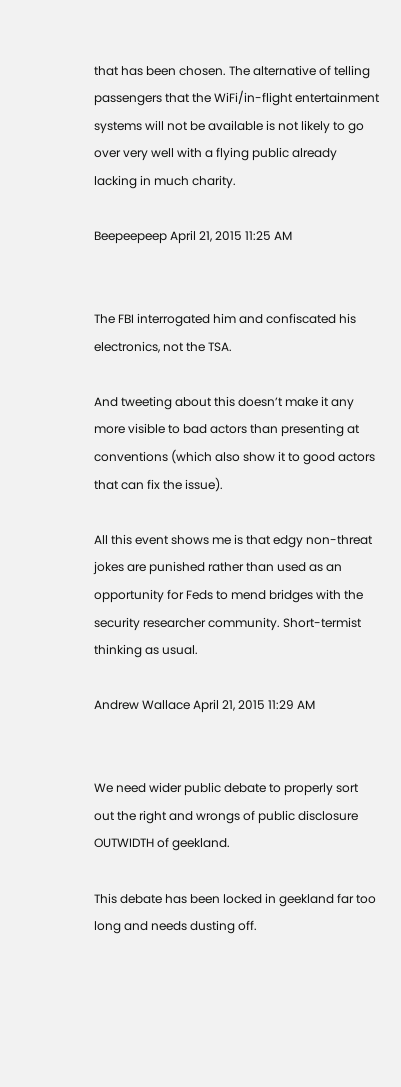that has been chosen. The alternative of telling passengers that the WiFi/in-flight entertainment systems will not be available is not likely to go over very well with a flying public already lacking in much charity.

Beepeepeep April 21, 2015 11:25 AM


The FBI interrogated him and confiscated his electronics, not the TSA.

And tweeting about this doesn’t make it any more visible to bad actors than presenting at conventions (which also show it to good actors that can fix the issue).

All this event shows me is that edgy non-threat jokes are punished rather than used as an opportunity for Feds to mend bridges with the security researcher community. Short-termist thinking as usual.

Andrew Wallace April 21, 2015 11:29 AM


We need wider public debate to properly sort out the right and wrongs of public disclosure OUTWIDTH of geekland.

This debate has been locked in geekland far too long and needs dusting off.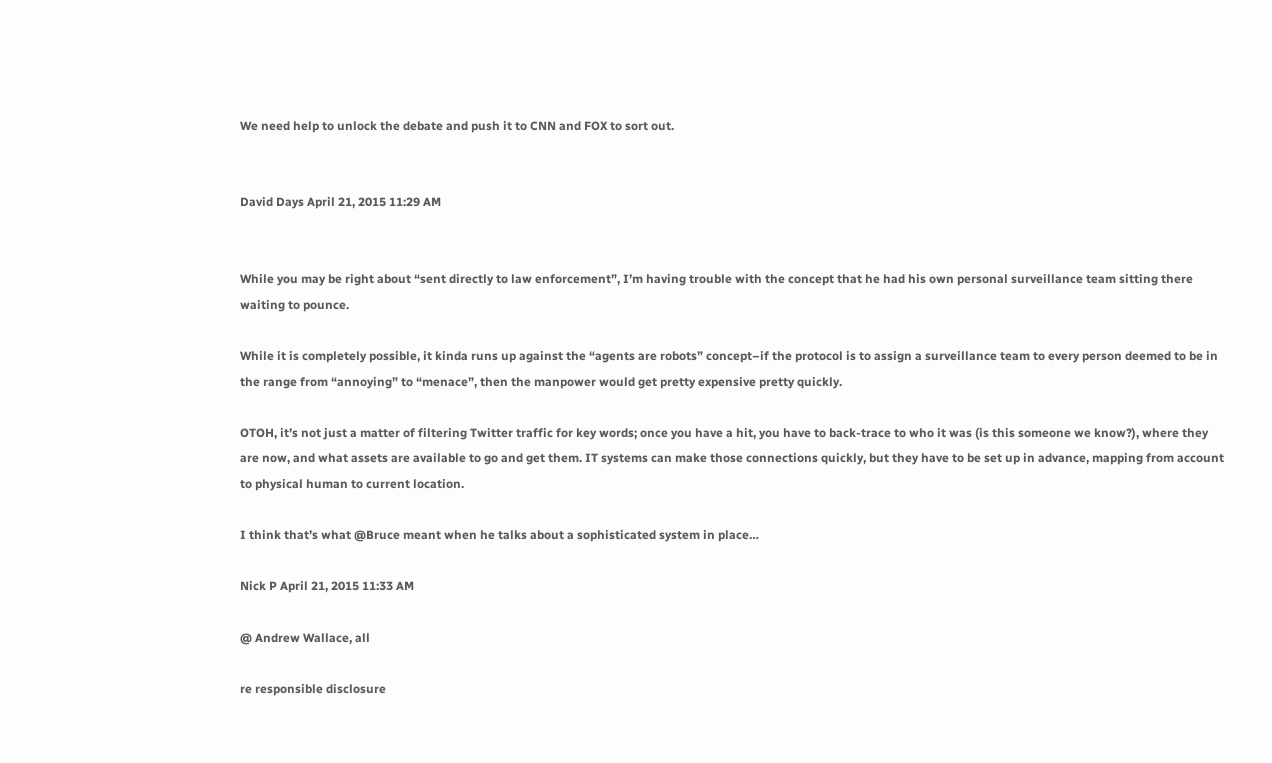We need help to unlock the debate and push it to CNN and FOX to sort out.


David Days April 21, 2015 11:29 AM


While you may be right about “sent directly to law enforcement”, I’m having trouble with the concept that he had his own personal surveillance team sitting there waiting to pounce.

While it is completely possible, it kinda runs up against the “agents are robots” concept–if the protocol is to assign a surveillance team to every person deemed to be in the range from “annoying” to “menace”, then the manpower would get pretty expensive pretty quickly.

OTOH, it’s not just a matter of filtering Twitter traffic for key words; once you have a hit, you have to back-trace to who it was (is this someone we know?), where they are now, and what assets are available to go and get them. IT systems can make those connections quickly, but they have to be set up in advance, mapping from account to physical human to current location.

I think that’s what @Bruce meant when he talks about a sophisticated system in place…

Nick P April 21, 2015 11:33 AM

@ Andrew Wallace, all

re responsible disclosure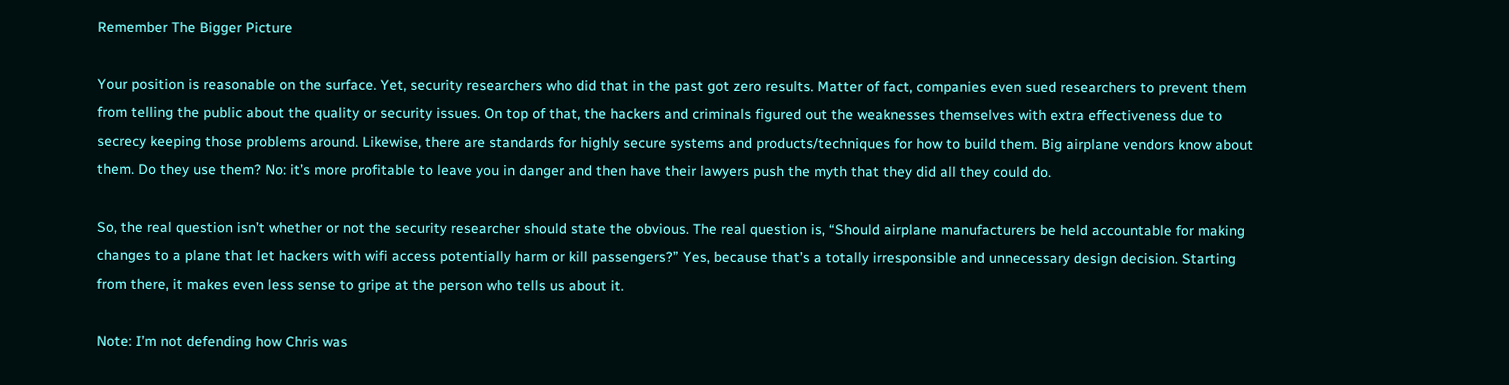Remember The Bigger Picture

Your position is reasonable on the surface. Yet, security researchers who did that in the past got zero results. Matter of fact, companies even sued researchers to prevent them from telling the public about the quality or security issues. On top of that, the hackers and criminals figured out the weaknesses themselves with extra effectiveness due to secrecy keeping those problems around. Likewise, there are standards for highly secure systems and products/techniques for how to build them. Big airplane vendors know about them. Do they use them? No: it’s more profitable to leave you in danger and then have their lawyers push the myth that they did all they could do.

So, the real question isn’t whether or not the security researcher should state the obvious. The real question is, “Should airplane manufacturers be held accountable for making changes to a plane that let hackers with wifi access potentially harm or kill passengers?” Yes, because that’s a totally irresponsible and unnecessary design decision. Starting from there, it makes even less sense to gripe at the person who tells us about it.

Note: I’m not defending how Chris was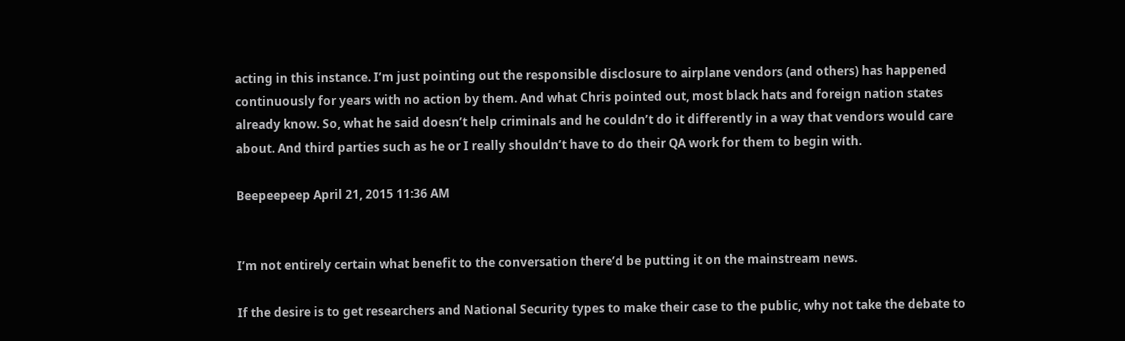acting in this instance. I’m just pointing out the responsible disclosure to airplane vendors (and others) has happened continuously for years with no action by them. And what Chris pointed out, most black hats and foreign nation states already know. So, what he said doesn’t help criminals and he couldn’t do it differently in a way that vendors would care about. And third parties such as he or I really shouldn’t have to do their QA work for them to begin with.

Beepeepeep April 21, 2015 11:36 AM


I’m not entirely certain what benefit to the conversation there’d be putting it on the mainstream news.

If the desire is to get researchers and National Security types to make their case to the public, why not take the debate to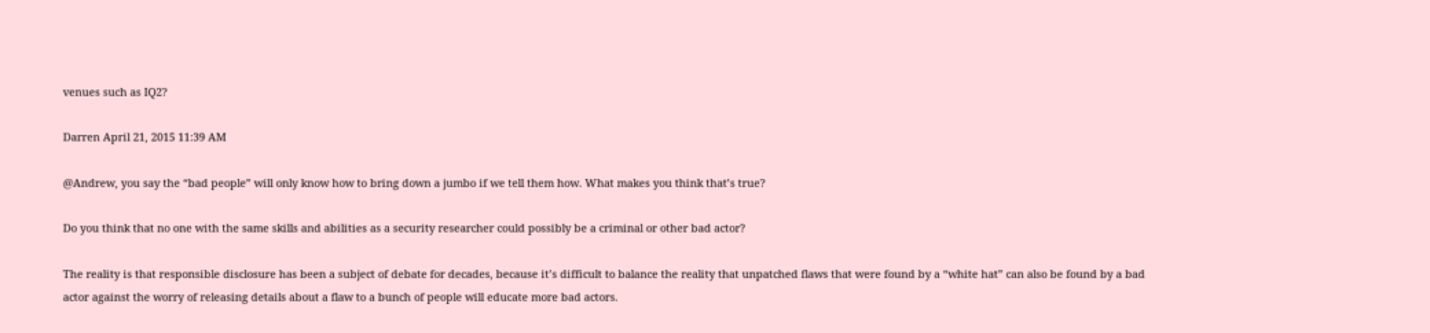venues such as IQ2?

Darren April 21, 2015 11:39 AM

@Andrew, you say the “bad people” will only know how to bring down a jumbo if we tell them how. What makes you think that’s true?

Do you think that no one with the same skills and abilities as a security researcher could possibly be a criminal or other bad actor?

The reality is that responsible disclosure has been a subject of debate for decades, because it’s difficult to balance the reality that unpatched flaws that were found by a “white hat” can also be found by a bad actor against the worry of releasing details about a flaw to a bunch of people will educate more bad actors.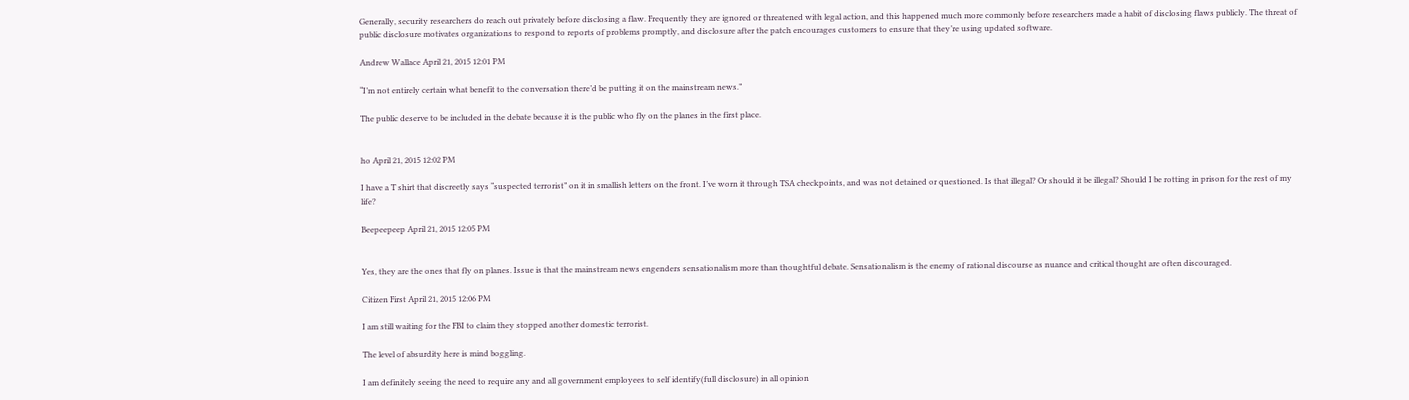Generally, security researchers do reach out privately before disclosing a flaw. Frequently they are ignored or threatened with legal action, and this happened much more commonly before researchers made a habit of disclosing flaws publicly. The threat of public disclosure motivates organizations to respond to reports of problems promptly, and disclosure after the patch encourages customers to ensure that they’re using updated software.

Andrew Wallace April 21, 2015 12:01 PM

“I’m not entirely certain what benefit to the conversation there’d be putting it on the mainstream news.”

The public deserve to be included in the debate because it is the public who fly on the planes in the first place.


ho April 21, 2015 12:02 PM

I have a T shirt that discreetly says “suspected terrorist” on it in smallish letters on the front. I’ve worn it through TSA checkpoints, and was not detained or questioned. Is that illegal? Or should it be illegal? Should I be rotting in prison for the rest of my life?

Beepeepeep April 21, 2015 12:05 PM


Yes, they are the ones that fly on planes. Issue is that the mainstream news engenders sensationalism more than thoughtful debate. Sensationalism is the enemy of rational discourse as nuance and critical thought are often discouraged.

Citizen First April 21, 2015 12:06 PM

I am still waiting for the FBI to claim they stopped another domestic terrorist.

The level of absurdity here is mind boggling.

I am definitely seeing the need to require any and all government employees to self identify(full disclosure) in all opinion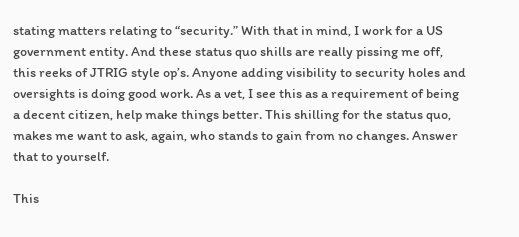stating matters relating to “security.” With that in mind, I work for a US government entity. And these status quo shills are really pissing me off, this reeks of JTRIG style op’s. Anyone adding visibility to security holes and oversights is doing good work. As a vet, I see this as a requirement of being a decent citizen, help make things better. This shilling for the status quo, makes me want to ask, again, who stands to gain from no changes. Answer that to yourself.

This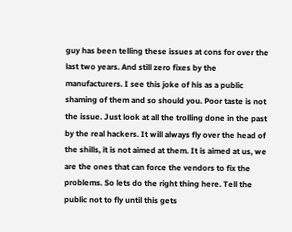guy has been telling these issues at cons for over the last two years. And still zero fixes by the manufacturers. I see this joke of his as a public shaming of them and so should you. Poor taste is not the issue. Just look at all the trolling done in the past by the real hackers. It will always fly over the head of the shills, it is not aimed at them. It is aimed at us, we are the ones that can force the vendors to fix the problems. So lets do the right thing here. Tell the public not to fly until this gets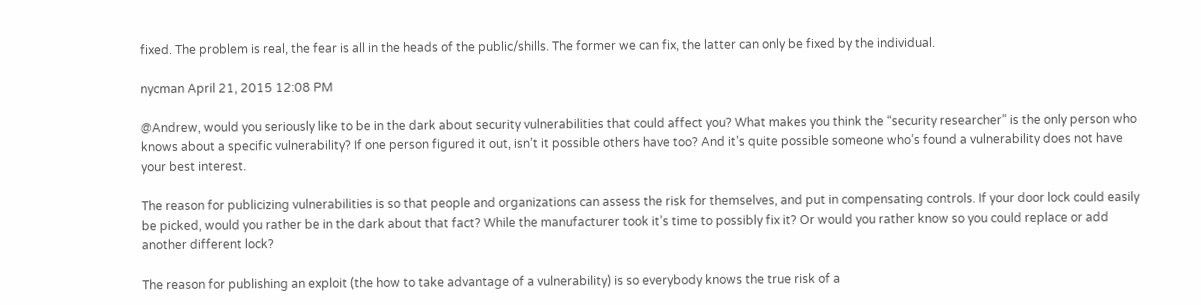fixed. The problem is real, the fear is all in the heads of the public/shills. The former we can fix, the latter can only be fixed by the individual.

nycman April 21, 2015 12:08 PM

@Andrew, would you seriously like to be in the dark about security vulnerabilities that could affect you? What makes you think the “security researcher” is the only person who knows about a specific vulnerability? If one person figured it out, isn’t it possible others have too? And it’s quite possible someone who’s found a vulnerability does not have your best interest.

The reason for publicizing vulnerabilities is so that people and organizations can assess the risk for themselves, and put in compensating controls. If your door lock could easily be picked, would you rather be in the dark about that fact? While the manufacturer took it’s time to possibly fix it? Or would you rather know so you could replace or add another different lock?

The reason for publishing an exploit (the how to take advantage of a vulnerability) is so everybody knows the true risk of a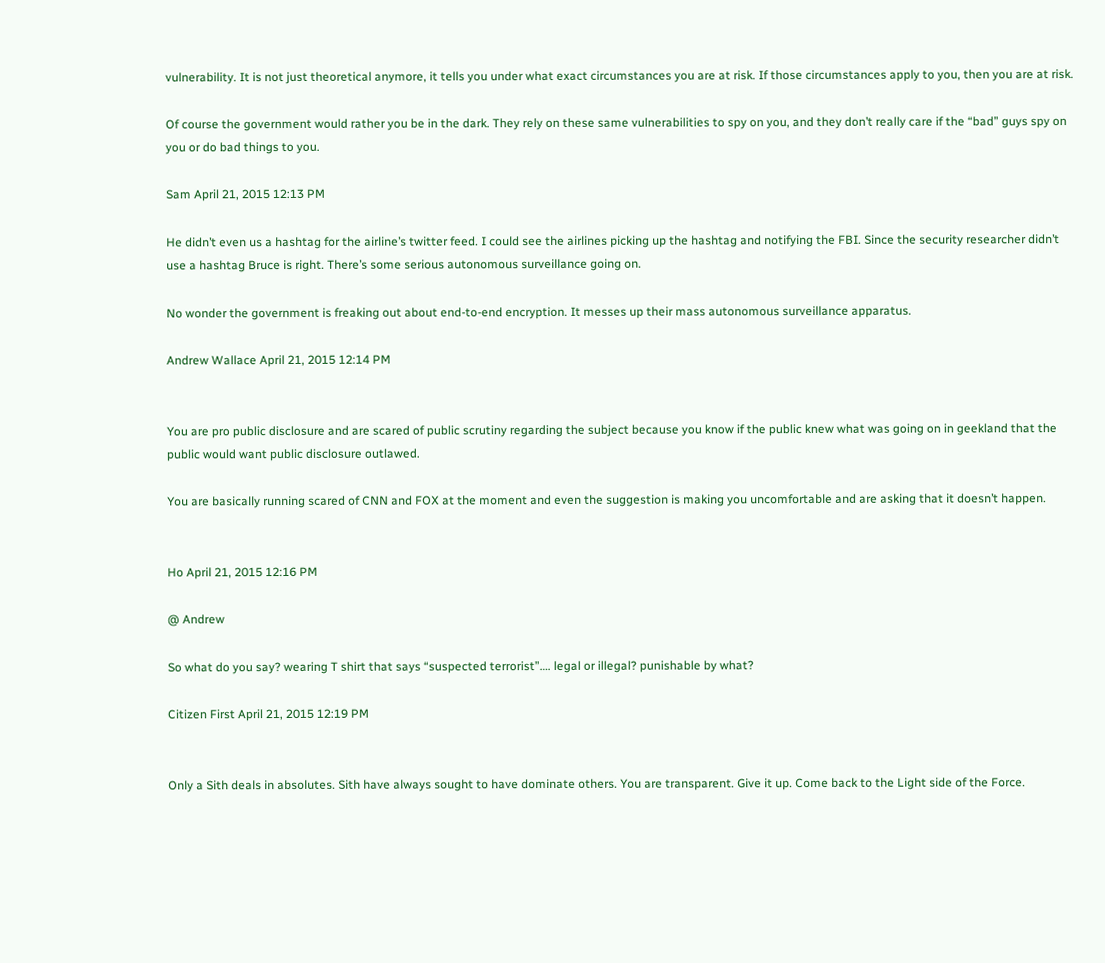vulnerability. It is not just theoretical anymore, it tells you under what exact circumstances you are at risk. If those circumstances apply to you, then you are at risk.

Of course the government would rather you be in the dark. They rely on these same vulnerabilities to spy on you, and they don’t really care if the “bad” guys spy on you or do bad things to you.

Sam April 21, 2015 12:13 PM

He didn’t even us a hashtag for the airline’s twitter feed. I could see the airlines picking up the hashtag and notifying the FBI. Since the security researcher didn’t use a hashtag Bruce is right. There’s some serious autonomous surveillance going on.

No wonder the government is freaking out about end-to-end encryption. It messes up their mass autonomous surveillance apparatus.

Andrew Wallace April 21, 2015 12:14 PM


You are pro public disclosure and are scared of public scrutiny regarding the subject because you know if the public knew what was going on in geekland that the public would want public disclosure outlawed.

You are basically running scared of CNN and FOX at the moment and even the suggestion is making you uncomfortable and are asking that it doesn’t happen.


Ho April 21, 2015 12:16 PM

@ Andrew

So what do you say? wearing T shirt that says “suspected terrorist”…. legal or illegal? punishable by what?

Citizen First April 21, 2015 12:19 PM


Only a Sith deals in absolutes. Sith have always sought to have dominate others. You are transparent. Give it up. Come back to the Light side of the Force.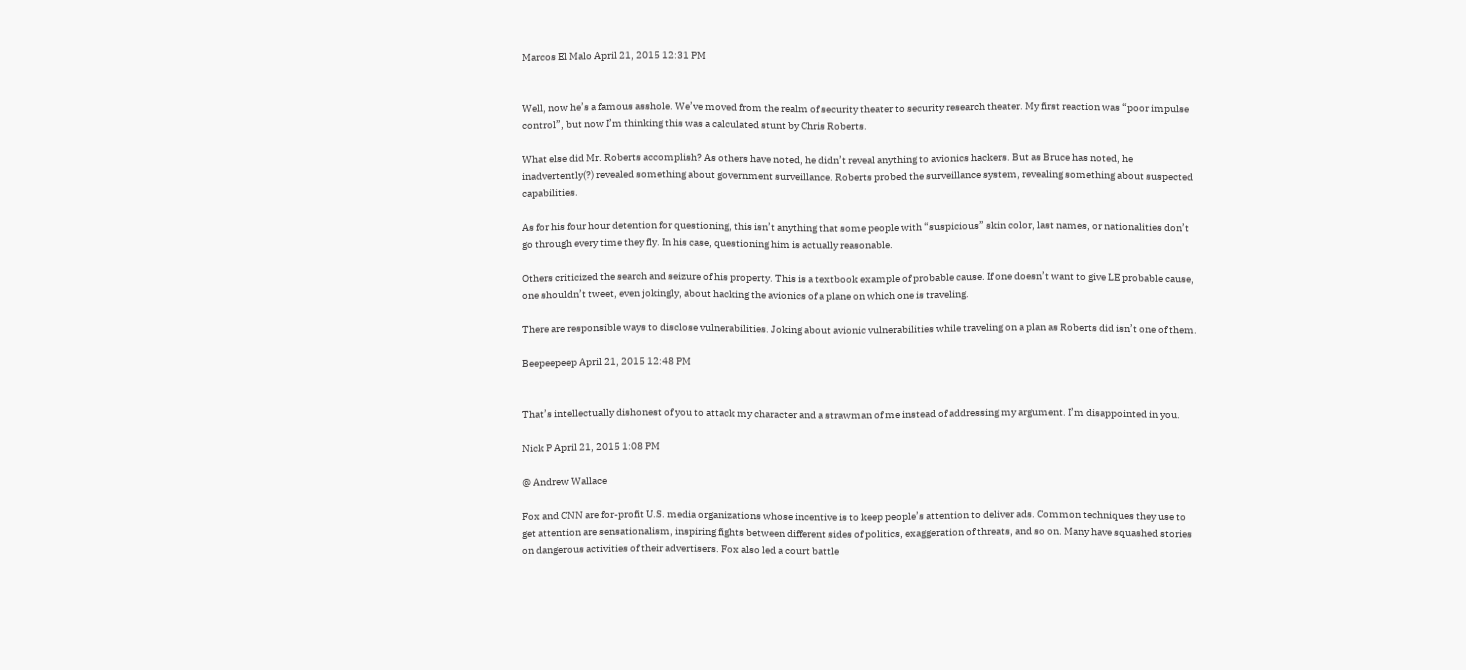Marcos El Malo April 21, 2015 12:31 PM


Well, now he’s a famous asshole. We’ve moved from the realm of security theater to security research theater. My first reaction was “poor impulse control”, but now I’m thinking this was a calculated stunt by Chris Roberts.

What else did Mr. Roberts accomplish? As others have noted, he didn’t reveal anything to avionics hackers. But as Bruce has noted, he inadvertently(?) revealed something about government surveillance. Roberts probed the surveillance system, revealing something about suspected capabilities.

As for his four hour detention for questioning, this isn’t anything that some people with “suspicious” skin color, last names, or nationalities don’t go through every time they fly. In his case, questioning him is actually reasonable.

Others criticized the search and seizure of his property. This is a textbook example of probable cause. If one doesn’t want to give LE probable cause, one shouldn’t tweet, even jokingly, about hacking the avionics of a plane on which one is traveling.

There are responsible ways to disclose vulnerabilities. Joking about avionic vulnerabilities while traveling on a plan as Roberts did isn’t one of them.

Beepeepeep April 21, 2015 12:48 PM


That’s intellectually dishonest of you to attack my character and a strawman of me instead of addressing my argument. I’m disappointed in you.

Nick P April 21, 2015 1:08 PM

@ Andrew Wallace

Fox and CNN are for-profit U.S. media organizations whose incentive is to keep people’s attention to deliver ads. Common techniques they use to get attention are sensationalism, inspiring fights between different sides of politics, exaggeration of threats, and so on. Many have squashed stories on dangerous activities of their advertisers. Fox also led a court battle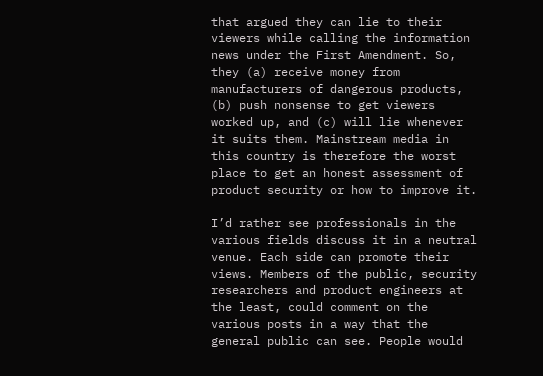that argued they can lie to their viewers while calling the information news under the First Amendment. So, they (a) receive money from manufacturers of dangerous products, (b) push nonsense to get viewers worked up, and (c) will lie whenever it suits them. Mainstream media in this country is therefore the worst place to get an honest assessment of product security or how to improve it.

I’d rather see professionals in the various fields discuss it in a neutral venue. Each side can promote their views. Members of the public, security researchers and product engineers at the least, could comment on the various posts in a way that the general public can see. People would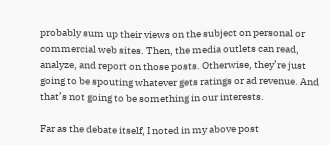probably sum up their views on the subject on personal or commercial web sites. Then, the media outlets can read, analyze, and report on those posts. Otherwise, they’re just going to be spouting whatever gets ratings or ad revenue. And that’s not going to be something in our interests.

Far as the debate itself, I noted in my above post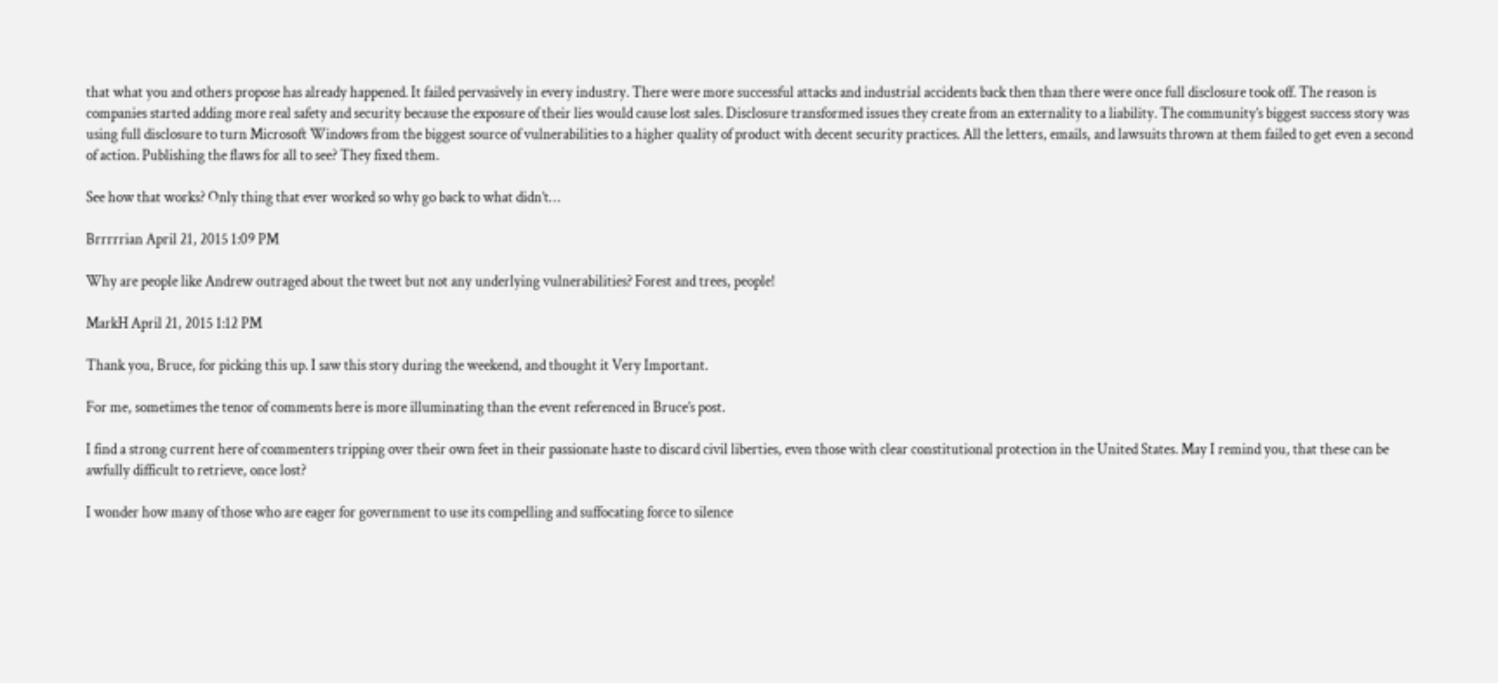that what you and others propose has already happened. It failed pervasively in every industry. There were more successful attacks and industrial accidents back then than there were once full disclosure took off. The reason is companies started adding more real safety and security because the exposure of their lies would cause lost sales. Disclosure transformed issues they create from an externality to a liability. The community’s biggest success story was using full disclosure to turn Microsoft Windows from the biggest source of vulnerabilities to a higher quality of product with decent security practices. All the letters, emails, and lawsuits thrown at them failed to get even a second of action. Publishing the flaws for all to see? They fixed them.

See how that works? Only thing that ever worked so why go back to what didn’t…

Brrrrrian April 21, 2015 1:09 PM

Why are people like Andrew outraged about the tweet but not any underlying vulnerabilities? Forest and trees, people!

MarkH April 21, 2015 1:12 PM

Thank you, Bruce, for picking this up. I saw this story during the weekend, and thought it Very Important.

For me, sometimes the tenor of comments here is more illuminating than the event referenced in Bruce’s post.

I find a strong current here of commenters tripping over their own feet in their passionate haste to discard civil liberties, even those with clear constitutional protection in the United States. May I remind you, that these can be awfully difficult to retrieve, once lost?

I wonder how many of those who are eager for government to use its compelling and suffocating force to silence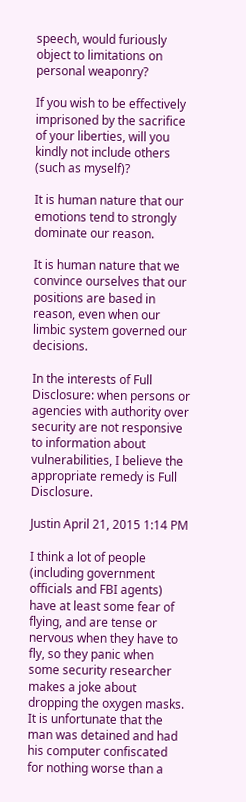speech, would furiously object to limitations on personal weaponry?

If you wish to be effectively imprisoned by the sacrifice of your liberties, will you kindly not include others (such as myself)?

It is human nature that our emotions tend to strongly dominate our reason.

It is human nature that we convince ourselves that our positions are based in reason, even when our limbic system governed our decisions.

In the interests of Full Disclosure: when persons or agencies with authority over security are not responsive to information about vulnerabilities, I believe the appropriate remedy is Full Disclosure.

Justin April 21, 2015 1:14 PM

I think a lot of people (including government officials and FBI agents) have at least some fear of flying, and are tense or nervous when they have to fly, so they panic when some security researcher makes a joke about dropping the oxygen masks. It is unfortunate that the man was detained and had his computer confiscated for nothing worse than a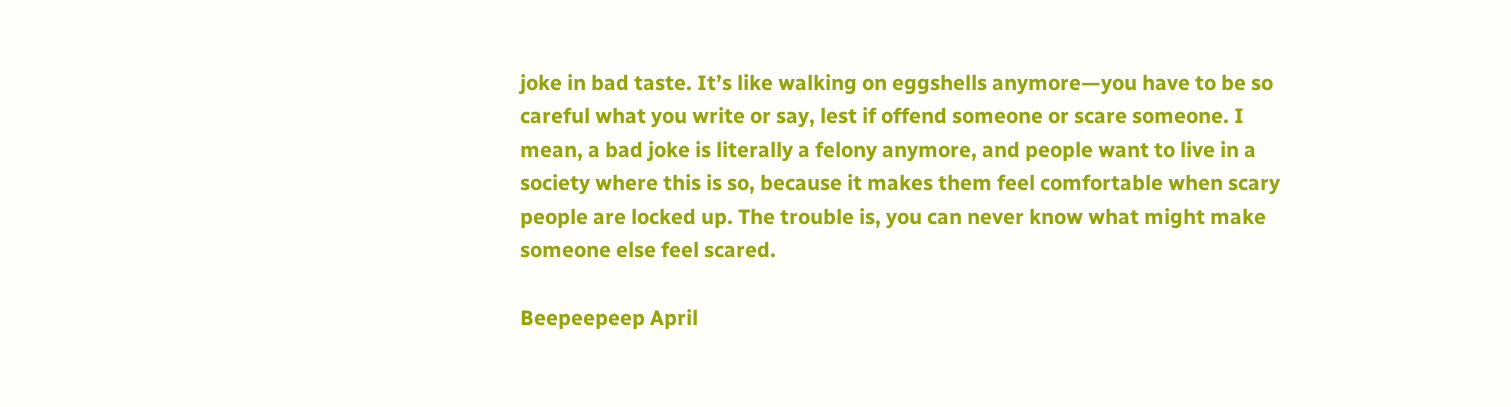joke in bad taste. It’s like walking on eggshells anymore—you have to be so careful what you write or say, lest if offend someone or scare someone. I mean, a bad joke is literally a felony anymore, and people want to live in a society where this is so, because it makes them feel comfortable when scary people are locked up. The trouble is, you can never know what might make someone else feel scared.

Beepeepeep April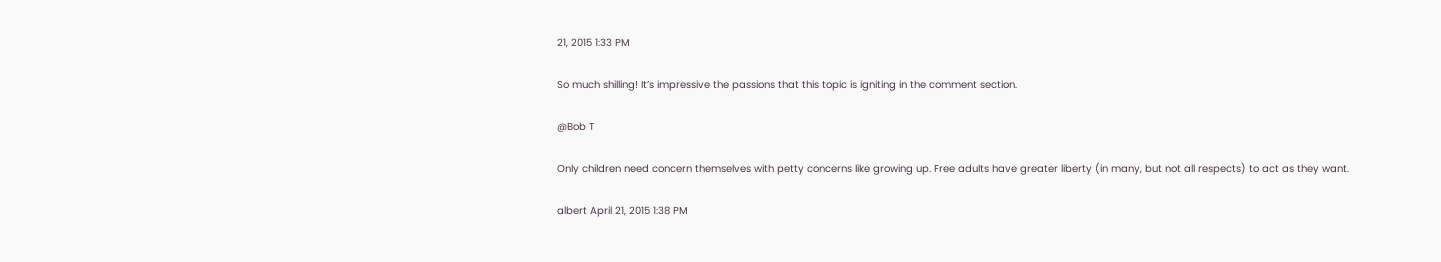21, 2015 1:33 PM

So much shilling! It’s impressive the passions that this topic is igniting in the comment section.

@Bob T

Only children need concern themselves with petty concerns like growing up. Free adults have greater liberty (in many, but not all respects) to act as they want.

albert April 21, 2015 1:38 PM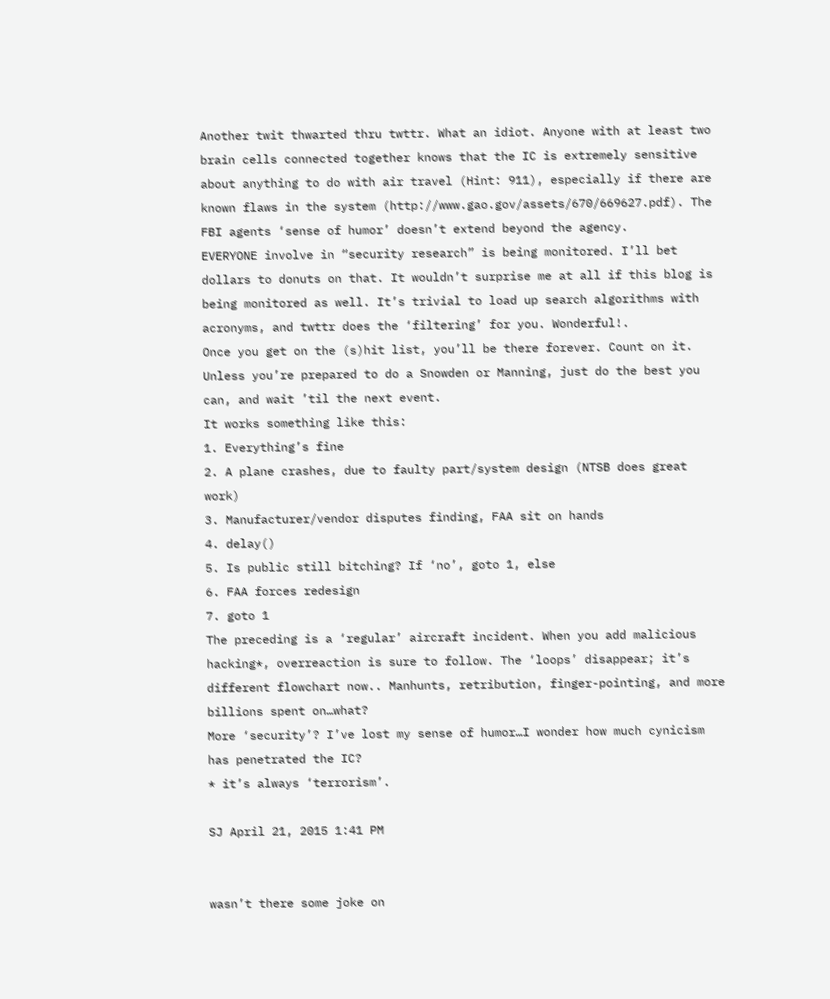Another twit thwarted thru twttr. What an idiot. Anyone with at least two brain cells connected together knows that the IC is extremely sensitive about anything to do with air travel (Hint: 911), especially if there are known flaws in the system (http://www.gao.gov/assets/670/669627.pdf). The FBI agents ‘sense of humor’ doesn’t extend beyond the agency.
EVERYONE involve in “security research” is being monitored. I’ll bet dollars to donuts on that. It wouldn’t surprise me at all if this blog is being monitored as well. It’s trivial to load up search algorithms with acronyms, and twttr does the ‘filtering’ for you. Wonderful!.
Once you get on the (s)hit list, you’ll be there forever. Count on it. Unless you’re prepared to do a Snowden or Manning, just do the best you can, and wait ’til the next event.
It works something like this:
1. Everything’s fine
2. A plane crashes, due to faulty part/system design (NTSB does great work)
3. Manufacturer/vendor disputes finding, FAA sit on hands
4. delay()
5. Is public still bitching? If ‘no’, goto 1, else
6. FAA forces redesign
7. goto 1
The preceding is a ‘regular’ aircraft incident. When you add malicious hacking*, overreaction is sure to follow. The ‘loops’ disappear; it’s different flowchart now.. Manhunts, retribution, finger-pointing, and more billions spent on…what?
More ‘security’? I’ve lost my sense of humor…I wonder how much cynicism has penetrated the IC?
* it’s always ‘terrorism’.

SJ April 21, 2015 1:41 PM


wasn’t there some joke on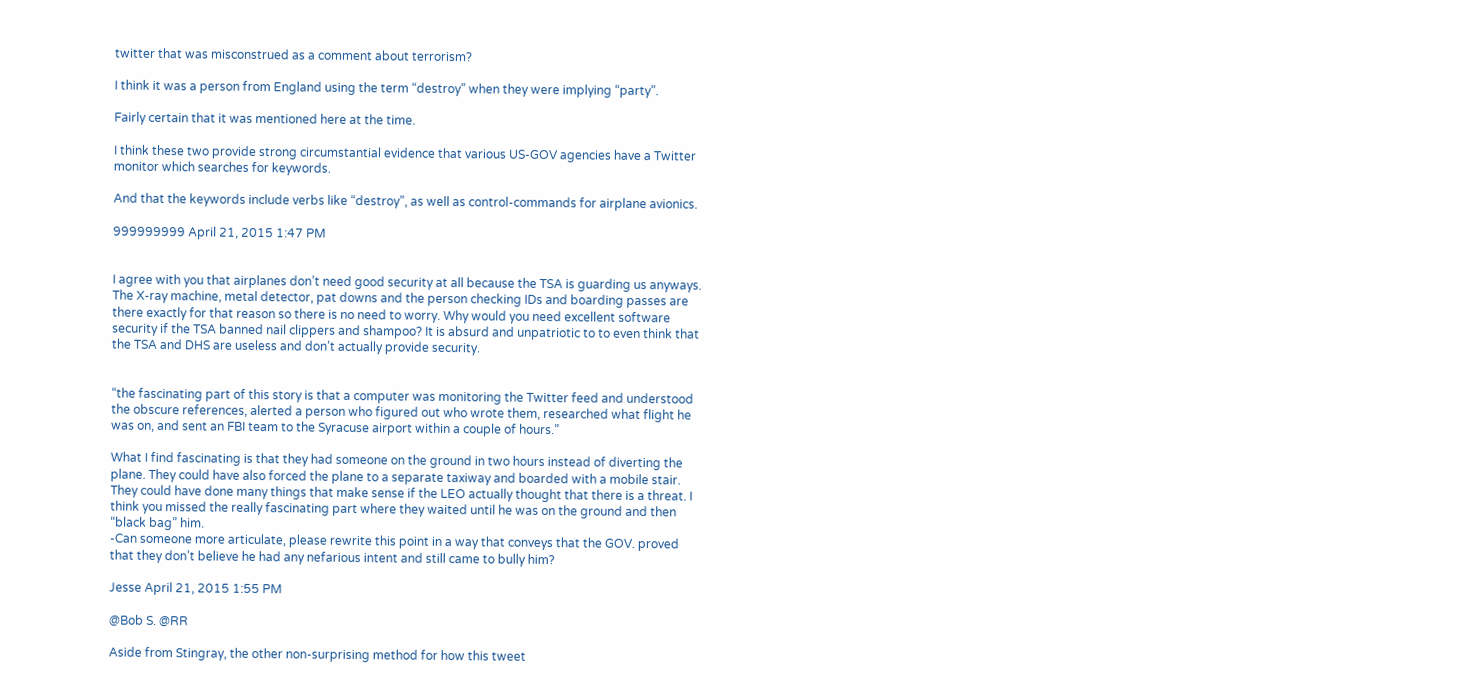twitter that was misconstrued as a comment about terrorism?

I think it was a person from England using the term “destroy” when they were implying “party”.

Fairly certain that it was mentioned here at the time.

I think these two provide strong circumstantial evidence that various US-GOV agencies have a Twitter monitor which searches for keywords.

And that the keywords include verbs like “destroy”, as well as control-commands for airplane avionics.

999999999 April 21, 2015 1:47 PM


I agree with you that airplanes don’t need good security at all because the TSA is guarding us anyways. The X-ray machine, metal detector, pat downs and the person checking IDs and boarding passes are there exactly for that reason so there is no need to worry. Why would you need excellent software security if the TSA banned nail clippers and shampoo? It is absurd and unpatriotic to to even think that the TSA and DHS are useless and don’t actually provide security.


“the fascinating part of this story is that a computer was monitoring the Twitter feed and understood the obscure references, alerted a person who figured out who wrote them, researched what flight he was on, and sent an FBI team to the Syracuse airport within a couple of hours.”

What I find fascinating is that they had someone on the ground in two hours instead of diverting the plane. They could have also forced the plane to a separate taxiway and boarded with a mobile stair. They could have done many things that make sense if the LEO actually thought that there is a threat. I think you missed the really fascinating part where they waited until he was on the ground and then “black bag” him.
-Can someone more articulate, please rewrite this point in a way that conveys that the GOV. proved that they don’t believe he had any nefarious intent and still came to bully him?

Jesse April 21, 2015 1:55 PM

@Bob S. @RR

Aside from Stingray, the other non-surprising method for how this tweet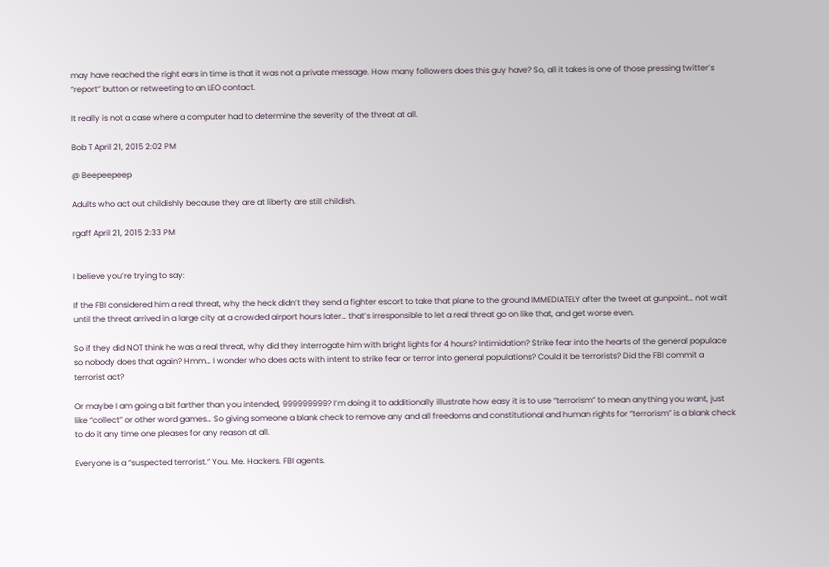may have reached the right ears in time is that it was not a private message. How many followers does this guy have? So, all it takes is one of those pressing twitter’s “report” button or retweeting to an LEO contact.

It really is not a case where a computer had to determine the severity of the threat at all.

Bob T April 21, 2015 2:02 PM

@ Beepeepeep

Adults who act out childishly because they are at liberty are still childish.

rgaff April 21, 2015 2:33 PM


I believe you’re trying to say:

If the FBI considered him a real threat, why the heck didn’t they send a fighter escort to take that plane to the ground IMMEDIATELY after the tweet at gunpoint… not wait until the threat arrived in a large city at a crowded airport hours later… that’s irresponsible to let a real threat go on like that, and get worse even.

So if they did NOT think he was a real threat, why did they interrogate him with bright lights for 4 hours? Intimidation? Strike fear into the hearts of the general populace so nobody does that again? Hmm… I wonder who does acts with intent to strike fear or terror into general populations? Could it be terrorists? Did the FBI commit a terrorist act?

Or maybe I am going a bit farther than you intended, 999999999? I’m doing it to additionally illustrate how easy it is to use “terrorism” to mean anything you want, just like “collect” or other word games… So giving someone a blank check to remove any and all freedoms and constitutional and human rights for “terrorism” is a blank check to do it any time one pleases for any reason at all.

Everyone is a “suspected terrorist.” You. Me. Hackers. FBI agents.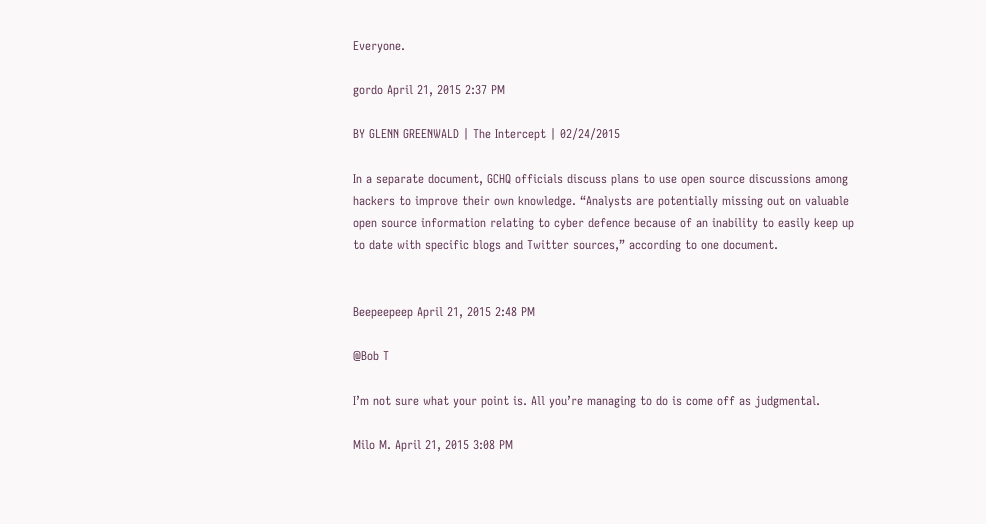Everyone.

gordo April 21, 2015 2:37 PM

BY GLENN GREENWALD | The Intercept | 02/24/2015

In a separate document, GCHQ officials discuss plans to use open source discussions among hackers to improve their own knowledge. “Analysts are potentially missing out on valuable open source information relating to cyber defence because of an inability to easily keep up to date with specific blogs and Twitter sources,” according to one document.


Beepeepeep April 21, 2015 2:48 PM

@Bob T

I’m not sure what your point is. All you’re managing to do is come off as judgmental.

Milo M. April 21, 2015 3:08 PM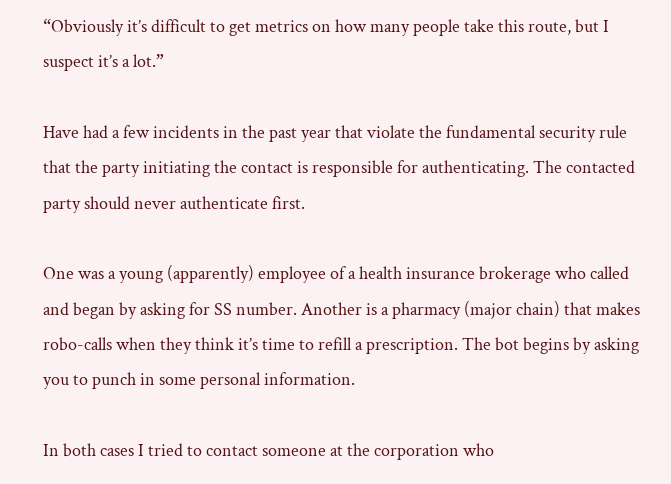“Obviously it’s difficult to get metrics on how many people take this route, but I suspect it’s a lot.”

Have had a few incidents in the past year that violate the fundamental security rule that the party initiating the contact is responsible for authenticating. The contacted party should never authenticate first.

One was a young (apparently) employee of a health insurance brokerage who called and began by asking for SS number. Another is a pharmacy (major chain) that makes robo-calls when they think it’s time to refill a prescription. The bot begins by asking you to punch in some personal information.

In both cases I tried to contact someone at the corporation who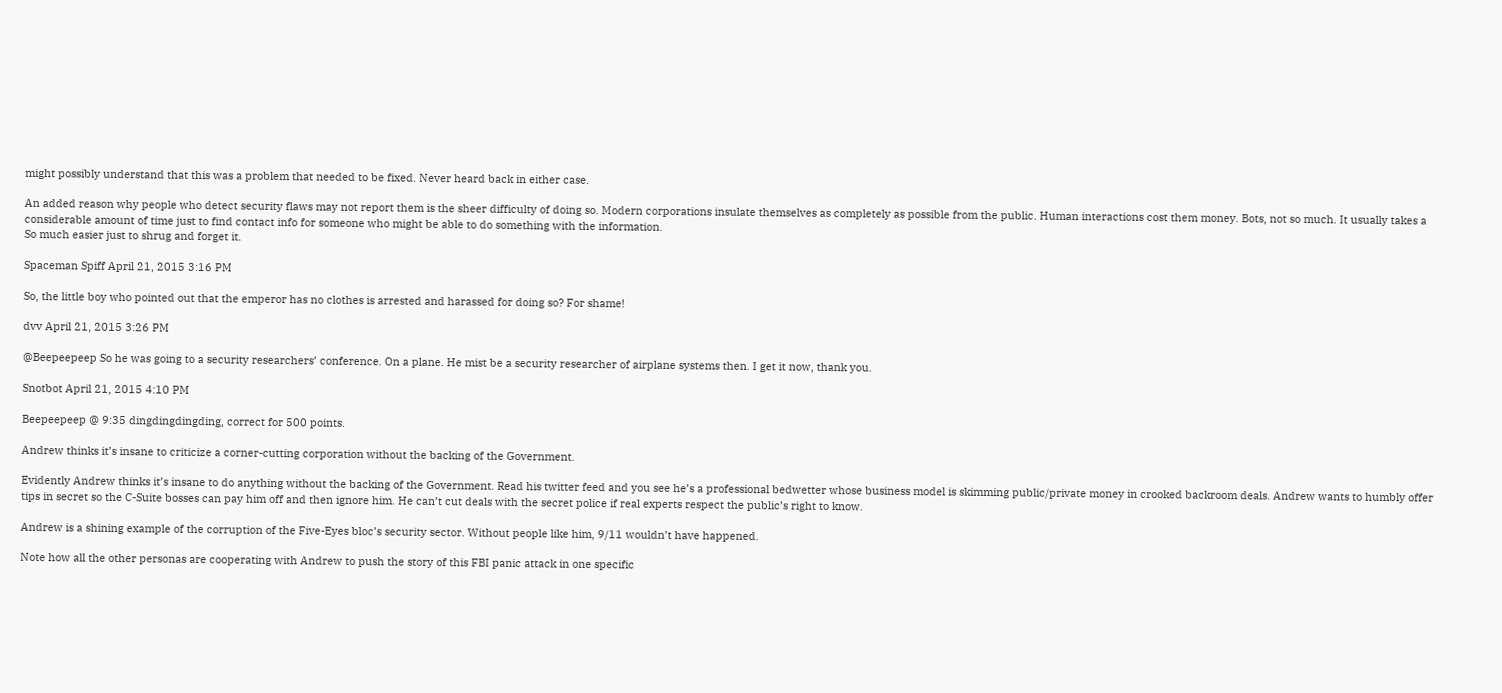might possibly understand that this was a problem that needed to be fixed. Never heard back in either case.

An added reason why people who detect security flaws may not report them is the sheer difficulty of doing so. Modern corporations insulate themselves as completely as possible from the public. Human interactions cost them money. Bots, not so much. It usually takes a considerable amount of time just to find contact info for someone who might be able to do something with the information.
So much easier just to shrug and forget it.

Spaceman Spiff April 21, 2015 3:16 PM

So, the little boy who pointed out that the emperor has no clothes is arrested and harassed for doing so? For shame!

dvv April 21, 2015 3:26 PM

@Beepeepeep So he was going to a security researchers’ conference. On a plane. He mist be a security researcher of airplane systems then. I get it now, thank you.

Snotbot April 21, 2015 4:10 PM

Beepeepeep @ 9:35 dingdingdingding, correct for 500 points.

Andrew thinks it’s insane to criticize a corner-cutting corporation without the backing of the Government.

Evidently Andrew thinks it’s insane to do anything without the backing of the Government. Read his twitter feed and you see he’s a professional bedwetter whose business model is skimming public/private money in crooked backroom deals. Andrew wants to humbly offer tips in secret so the C-Suite bosses can pay him off and then ignore him. He can’t cut deals with the secret police if real experts respect the public’s right to know.

Andrew is a shining example of the corruption of the Five-Eyes bloc’s security sector. Without people like him, 9/11 wouldn’t have happened.

Note how all the other personas are cooperating with Andrew to push the story of this FBI panic attack in one specific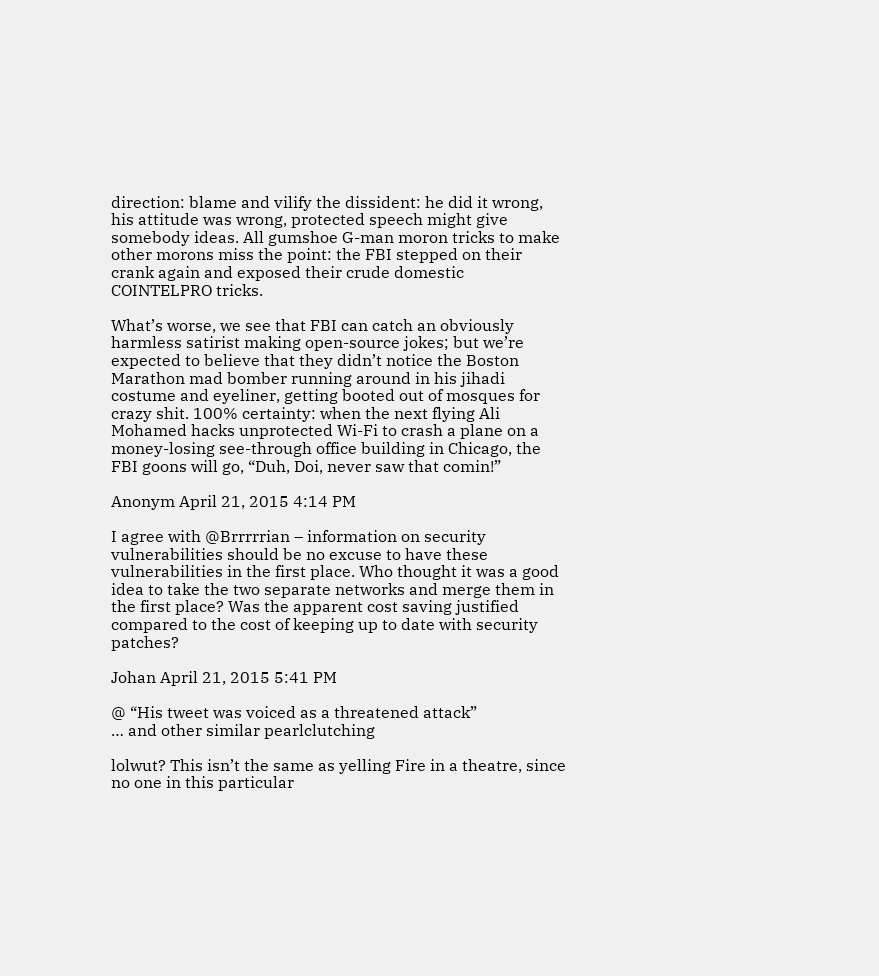direction: blame and vilify the dissident: he did it wrong, his attitude was wrong, protected speech might give somebody ideas. All gumshoe G-man moron tricks to make other morons miss the point: the FBI stepped on their crank again and exposed their crude domestic COINTELPRO tricks.

What’s worse, we see that FBI can catch an obviously harmless satirist making open-source jokes; but we’re expected to believe that they didn’t notice the Boston Marathon mad bomber running around in his jihadi costume and eyeliner, getting booted out of mosques for crazy shit. 100% certainty: when the next flying Ali Mohamed hacks unprotected Wi-Fi to crash a plane on a money-losing see-through office building in Chicago, the FBI goons will go, “Duh, Doi, never saw that comin!”

Anonym April 21, 2015 4:14 PM

I agree with @Brrrrrian – information on security vulnerabilities should be no excuse to have these vulnerabilities in the first place. Who thought it was a good idea to take the two separate networks and merge them in the first place? Was the apparent cost saving justified compared to the cost of keeping up to date with security patches?

Johan April 21, 2015 5:41 PM

@ “His tweet was voiced as a threatened attack”
… and other similar pearlclutching

lolwut? This isn’t the same as yelling Fire in a theatre, since no one in this particular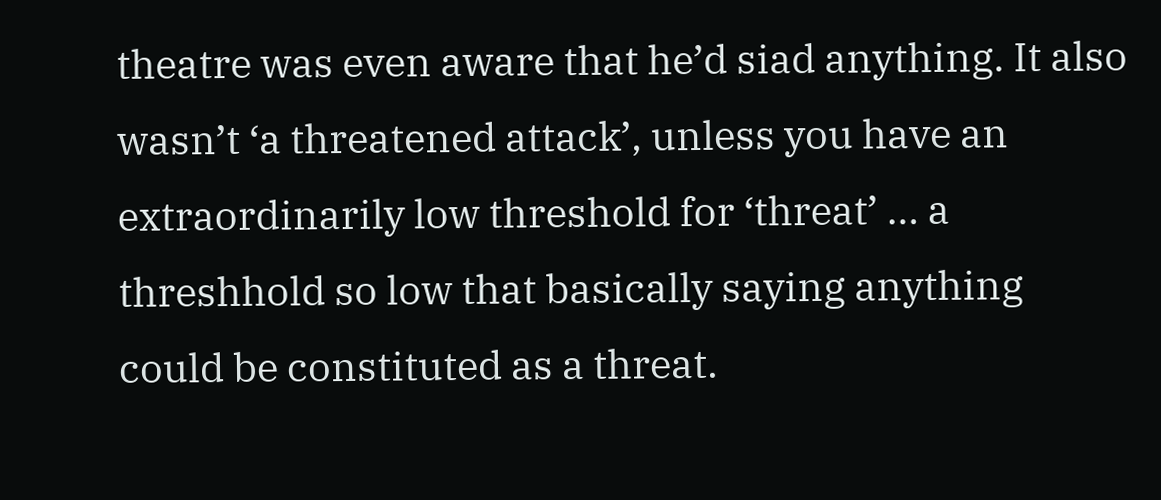theatre was even aware that he’d siad anything. It also wasn’t ‘a threatened attack’, unless you have an extraordinarily low threshold for ‘threat’ … a threshhold so low that basically saying anything could be constituted as a threat.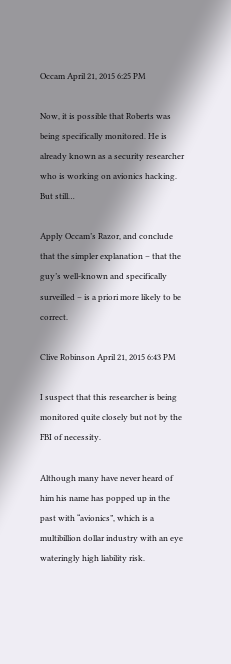Occam April 21, 2015 6:25 PM

Now, it is possible that Roberts was being specifically monitored. He is already known as a security researcher who is working on avionics hacking. But still…

Apply Occam’s Razor, and conclude that the simpler explanation – that the guy’s well-known and specifically surveilled – is a priori more likely to be correct.

Clive Robinson April 21, 2015 6:43 PM

I suspect that this researcher is being monitored quite closely but not by the FBI of necessity.

Although many have never heard of him his name has popped up in the past with “avionics”, which is a multibillion dollar industry with an eye wateringly high liability risk.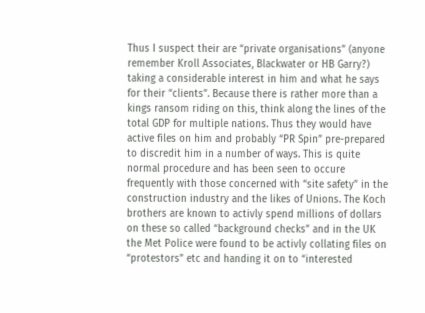Thus I suspect their are “private organisations” (anyone remember Kroll Associates, Blackwater or HB Garry?) taking a considerable interest in him and what he says for their “clients”. Because there is rather more than a kings ransom riding on this, think along the lines of the total GDP for multiple nations. Thus they would have active files on him and probably “PR Spin” pre-prepared to discredit him in a number of ways. This is quite normal procedure and has been seen to occure frequently with those concerned with “site safety” in the construction industry and the likes of Unions. The Koch brothers are known to activly spend millions of dollars on these so called “background checks” and in the UK the Met Police were found to be activly collating files on “protestors” etc and handing it on to “interested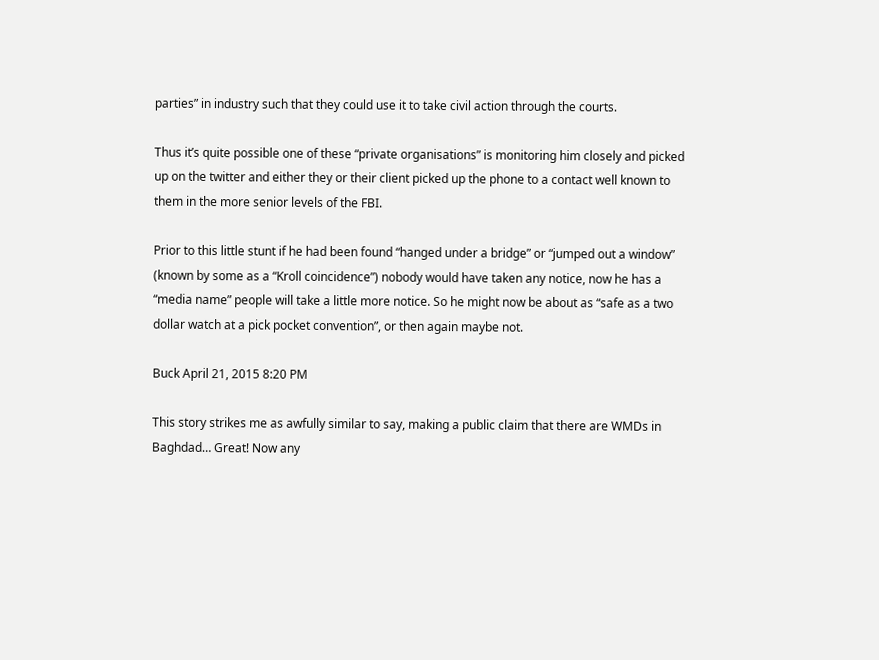parties” in industry such that they could use it to take civil action through the courts.

Thus it’s quite possible one of these “private organisations” is monitoring him closely and picked up on the twitter and either they or their client picked up the phone to a contact well known to them in the more senior levels of the FBI.

Prior to this little stunt if he had been found “hanged under a bridge” or “jumped out a window” (known by some as a “Kroll coincidence”) nobody would have taken any notice, now he has a “media name” people will take a little more notice. So he might now be about as “safe as a two dollar watch at a pick pocket convention”, or then again maybe not.

Buck April 21, 2015 8:20 PM

This story strikes me as awfully similar to say, making a public claim that there are WMDs in Baghdad… Great! Now any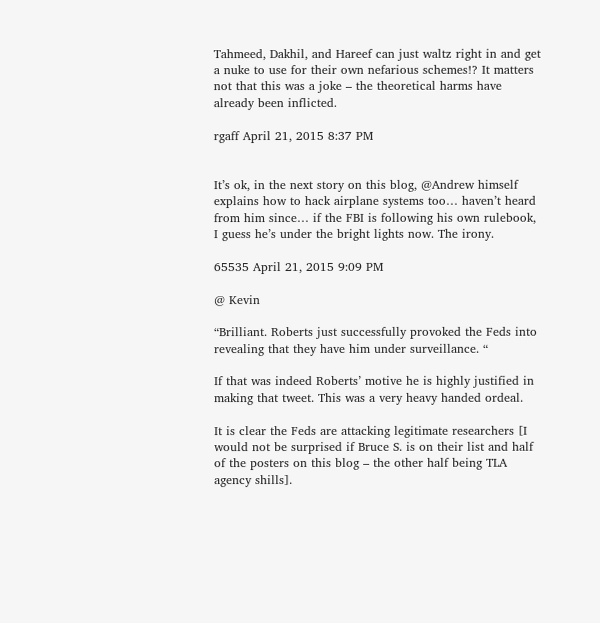Tahmeed, Dakhil, and Hareef can just waltz right in and get a nuke to use for their own nefarious schemes!? It matters not that this was a joke – the theoretical harms have already been inflicted.

rgaff April 21, 2015 8:37 PM


It’s ok, in the next story on this blog, @Andrew himself explains how to hack airplane systems too… haven’t heard from him since… if the FBI is following his own rulebook, I guess he’s under the bright lights now. The irony.

65535 April 21, 2015 9:09 PM

@ Kevin

“Brilliant. Roberts just successfully provoked the Feds into revealing that they have him under surveillance. “

If that was indeed Roberts’ motive he is highly justified in making that tweet. This was a very heavy handed ordeal.

It is clear the Feds are attacking legitimate researchers [I would not be surprised if Bruce S. is on their list and half of the posters on this blog – the other half being TLA agency shills].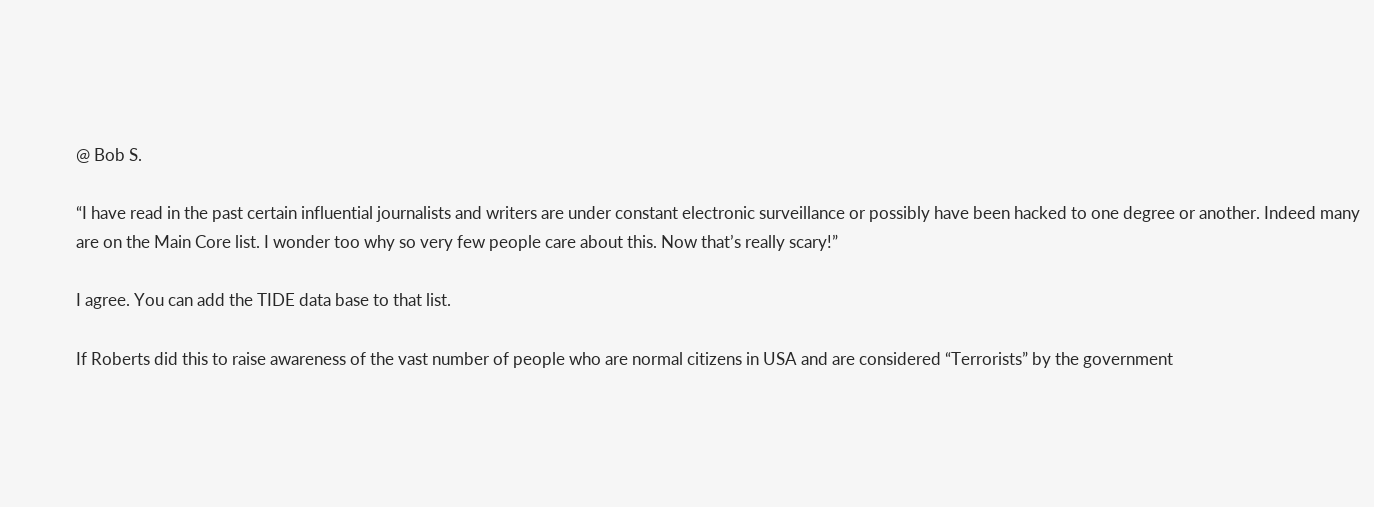@ Bob S.

“I have read in the past certain influential journalists and writers are under constant electronic surveillance or possibly have been hacked to one degree or another. Indeed many are on the Main Core list. I wonder too why so very few people care about this. Now that’s really scary!”

I agree. You can add the TIDE data base to that list.

If Roberts did this to raise awareness of the vast number of people who are normal citizens in USA and are considered “Terrorists” by the government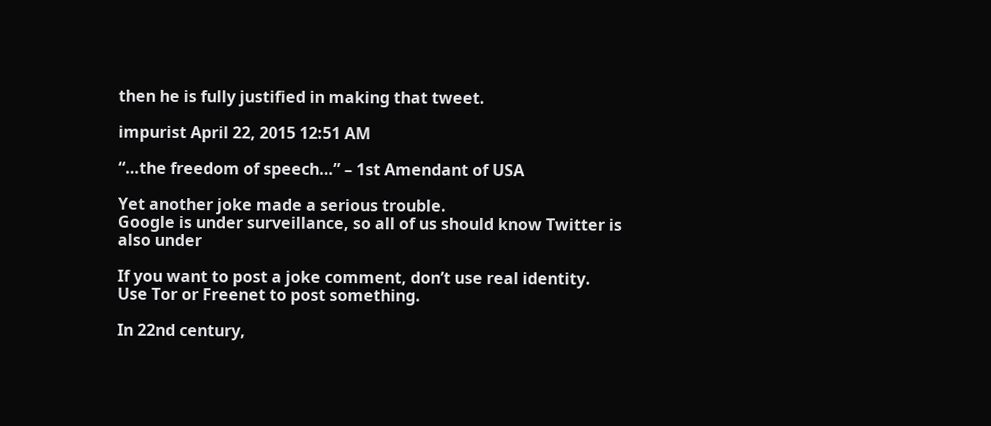then he is fully justified in making that tweet.

impurist April 22, 2015 12:51 AM

“…the freedom of speech…” – 1st Amendant of USA

Yet another joke made a serious trouble.
Google is under surveillance, so all of us should know Twitter is also under

If you want to post a joke comment, don’t use real identity.
Use Tor or Freenet to post something.

In 22nd century,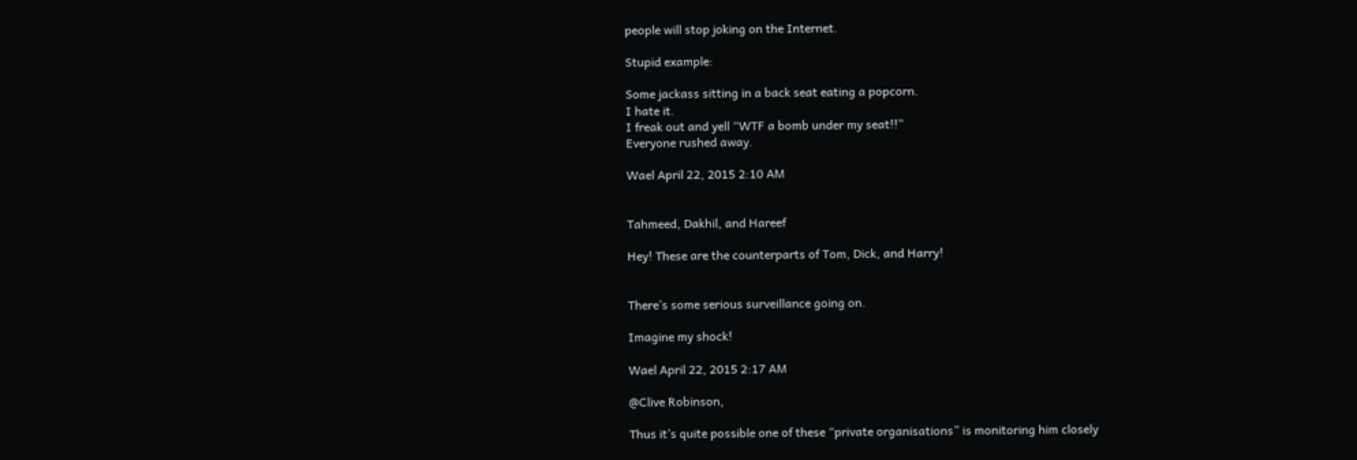people will stop joking on the Internet.

Stupid example:

Some jackass sitting in a back seat eating a popcorn.
I hate it.
I freak out and yell “WTF a bomb under my seat!!”
Everyone rushed away.

Wael April 22, 2015 2:10 AM


Tahmeed, Dakhil, and Hareef

Hey! These are the counterparts of Tom, Dick, and Harry!


There’s some serious surveillance going on.

Imagine my shock!

Wael April 22, 2015 2:17 AM

@Clive Robinson,

Thus it’s quite possible one of these “private organisations” is monitoring him closely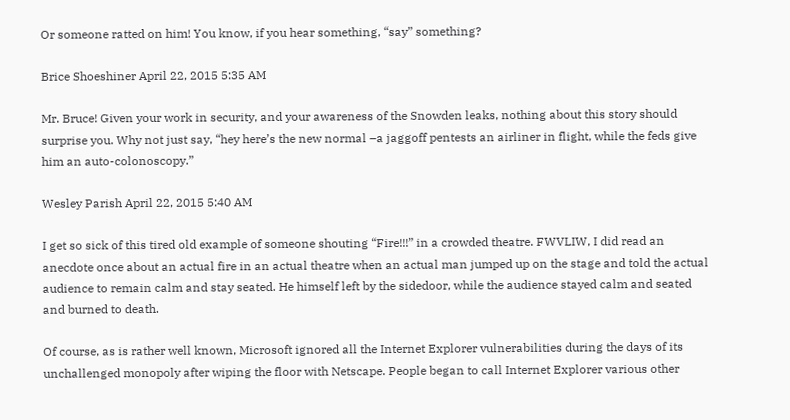Or someone ratted on him! You know, if you hear something, “say” something?

Brice Shoeshiner April 22, 2015 5:35 AM

Mr. Bruce! Given your work in security, and your awareness of the Snowden leaks, nothing about this story should surprise you. Why not just say, “hey here’s the new normal –a jaggoff pentests an airliner in flight, while the feds give him an auto-colonoscopy.”

Wesley Parish April 22, 2015 5:40 AM

I get so sick of this tired old example of someone shouting “Fire!!!” in a crowded theatre. FWVLIW, I did read an anecdote once about an actual fire in an actual theatre when an actual man jumped up on the stage and told the actual audience to remain calm and stay seated. He himself left by the sidedoor, while the audience stayed calm and seated and burned to death.

Of course, as is rather well known, Microsoft ignored all the Internet Explorer vulnerabilities during the days of its unchallenged monopoly after wiping the floor with Netscape. People began to call Internet Explorer various other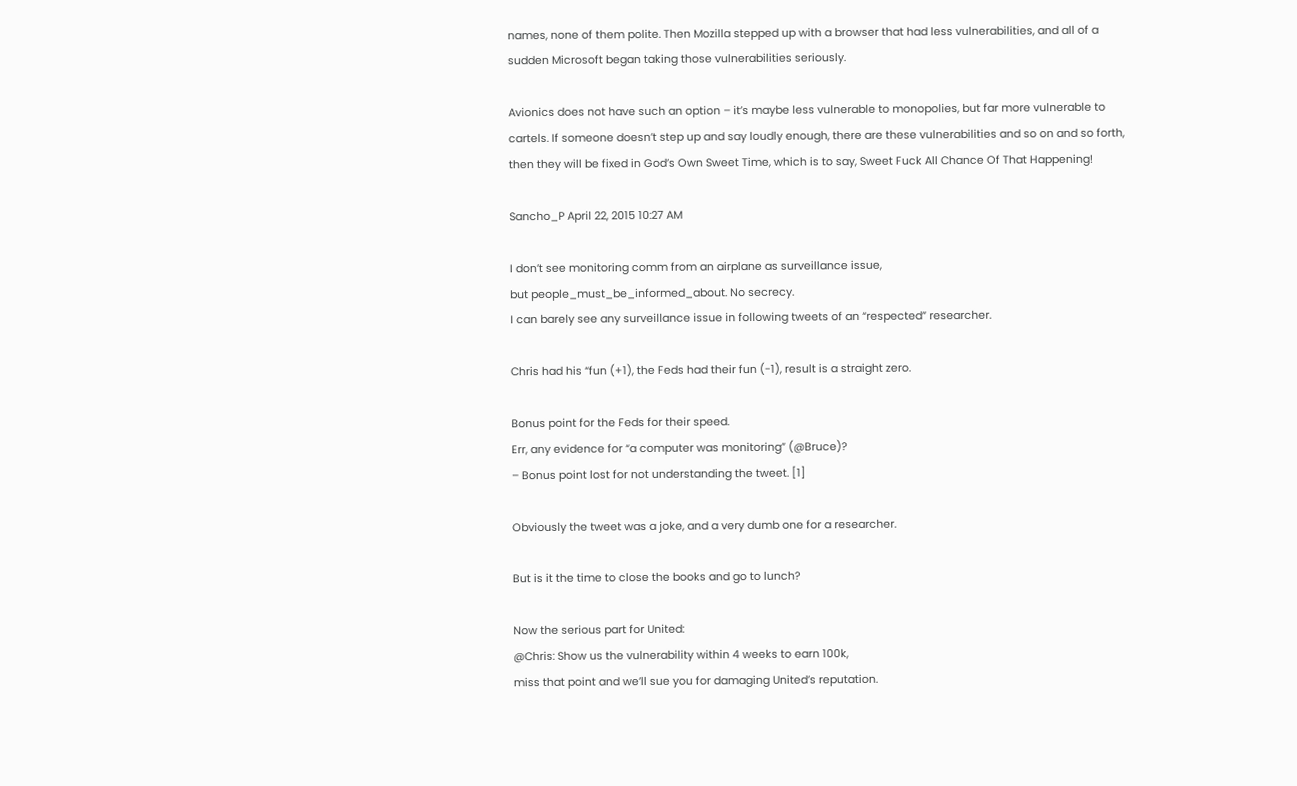names, none of them polite. Then Mozilla stepped up with a browser that had less vulnerabilities, and all of a sudden Microsoft began taking those vulnerabilities seriously.

Avionics does not have such an option – it’s maybe less vulnerable to monopolies, but far more vulnerable to cartels. If someone doesn’t step up and say loudly enough, there are these vulnerabilities and so on and so forth, then they will be fixed in God’s Own Sweet Time, which is to say, Sweet Fuck All Chance Of That Happening!

Sancho_P April 22, 2015 10:27 AM

I don’t see monitoring comm from an airplane as surveillance issue,
but people_must_be_informed_about. No secrecy.
I can barely see any surveillance issue in following tweets of an “respected” researcher.

Chris had his “fun (+1), the Feds had their fun (-1), result is a straight zero.

Bonus point for the Feds for their speed.
Err, any evidence for “a computer was monitoring” (@Bruce)?
– Bonus point lost for not understanding the tweet. [1]

Obviously the tweet was a joke, and a very dumb one for a researcher.

But is it the time to close the books and go to lunch?

Now the serious part for United:
@Chris: Show us the vulnerability within 4 weeks to earn 100k,
miss that point and we’ll sue you for damaging United’s reputation.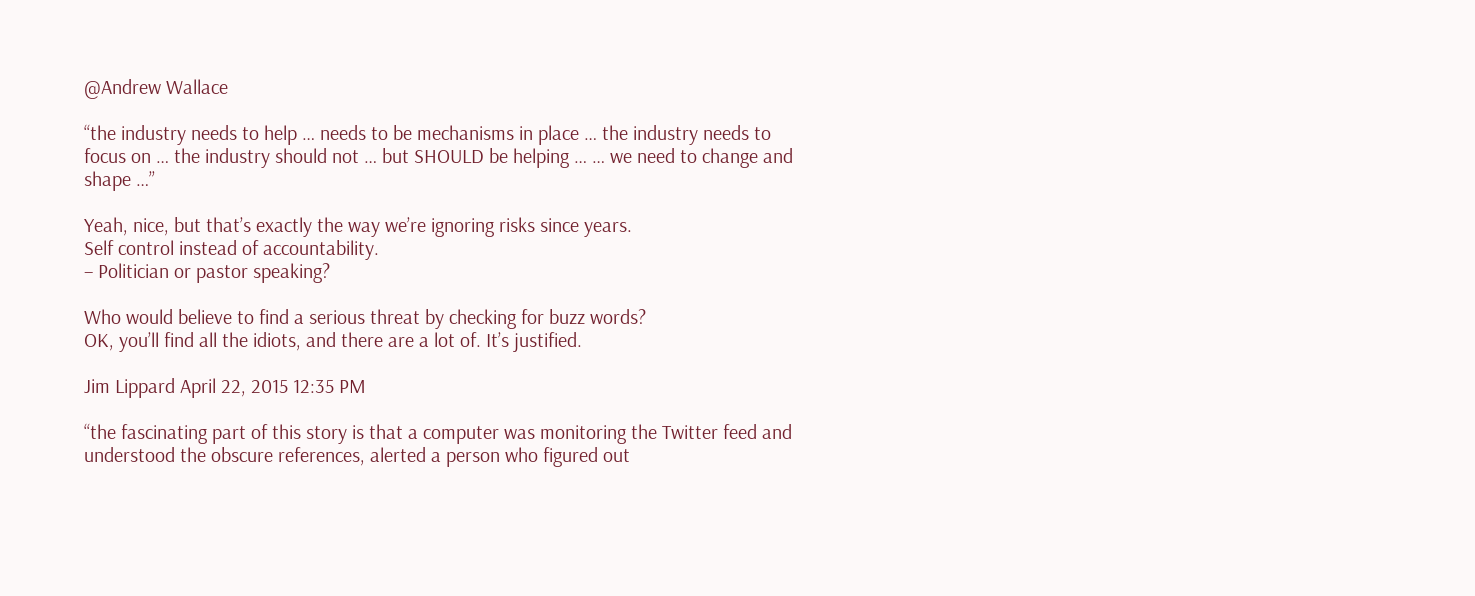@Andrew Wallace

“the industry needs to help … needs to be mechanisms in place … the industry needs to focus on … the industry should not … but SHOULD be helping … … we need to change and shape …”

Yeah, nice, but that’s exactly the way we’re ignoring risks since years.
Self control instead of accountability.
– Politician or pastor speaking?

Who would believe to find a serious threat by checking for buzz words?
OK, you’ll find all the idiots, and there are a lot of. It’s justified.

Jim Lippard April 22, 2015 12:35 PM

“the fascinating part of this story is that a computer was monitoring the Twitter feed and understood the obscure references, alerted a person who figured out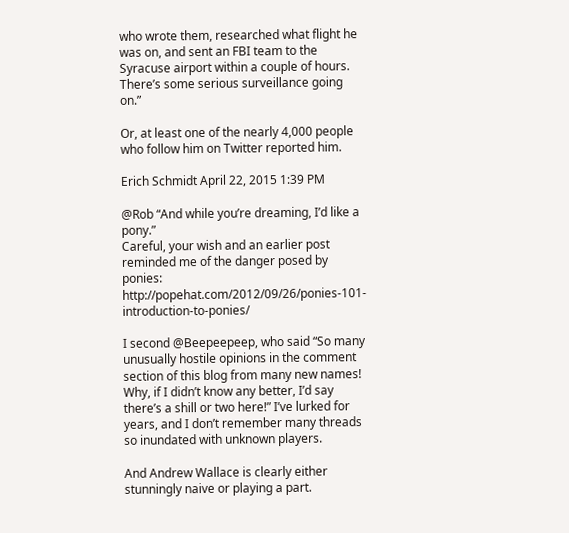who wrote them, researched what flight he was on, and sent an FBI team to the Syracuse airport within a couple of hours. There’s some serious surveillance going on.”

Or, at least one of the nearly 4,000 people who follow him on Twitter reported him.

Erich Schmidt April 22, 2015 1:39 PM

@Rob “And while you’re dreaming, I’d like a pony.”
Careful, your wish and an earlier post reminded me of the danger posed by ponies: http://popehat.com/2012/09/26/ponies-101-introduction-to-ponies/

I second @Beepeepeep, who said “So many unusually hostile opinions in the comment section of this blog from many new names! Why, if I didn’t know any better, I’d say there’s a shill or two here!” I’ve lurked for years, and I don’t remember many threads so inundated with unknown players.

And Andrew Wallace is clearly either stunningly naive or playing a part.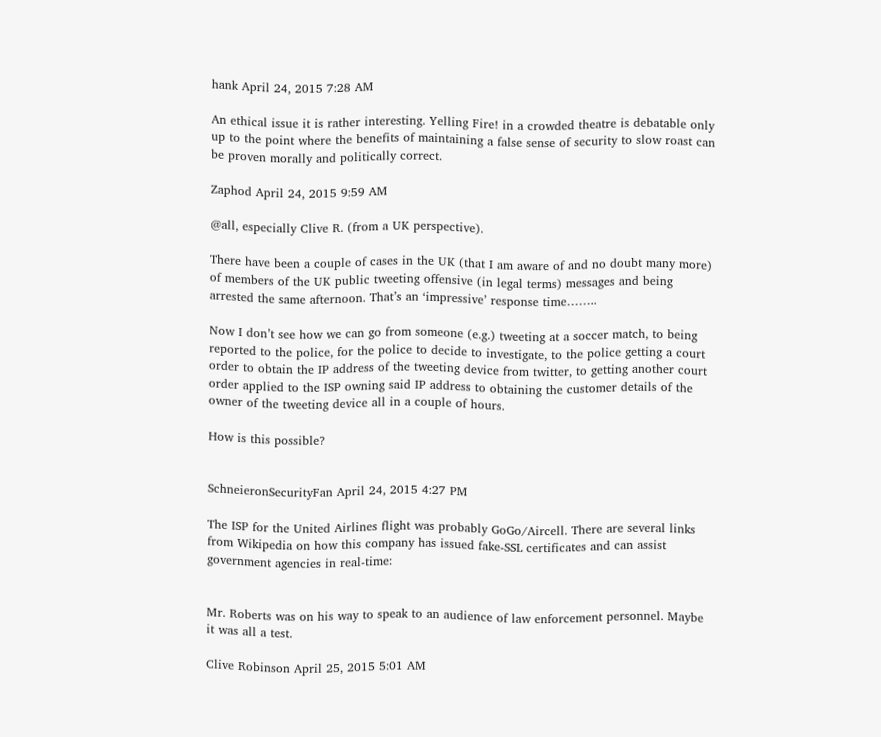hank April 24, 2015 7:28 AM

An ethical issue it is rather interesting. Yelling Fire! in a crowded theatre is debatable only up to the point where the benefits of maintaining a false sense of security to slow roast can be proven morally and politically correct.

Zaphod April 24, 2015 9:59 AM

@all, especially Clive R. (from a UK perspective).

There have been a couple of cases in the UK (that I am aware of and no doubt many more) of members of the UK public tweeting offensive (in legal terms) messages and being arrested the same afternoon. That’s an ‘impressive’ response time……..

Now I don’t see how we can go from someone (e.g.) tweeting at a soccer match, to being reported to the police, for the police to decide to investigate, to the police getting a court order to obtain the IP address of the tweeting device from twitter, to getting another court order applied to the ISP owning said IP address to obtaining the customer details of the owner of the tweeting device all in a couple of hours.

How is this possible?


SchneieronSecurityFan April 24, 2015 4:27 PM

The ISP for the United Airlines flight was probably GoGo/Aircell. There are several links from Wikipedia on how this company has issued fake-SSL certificates and can assist government agencies in real-time:


Mr. Roberts was on his way to speak to an audience of law enforcement personnel. Maybe it was all a test.

Clive Robinson April 25, 2015 5:01 AM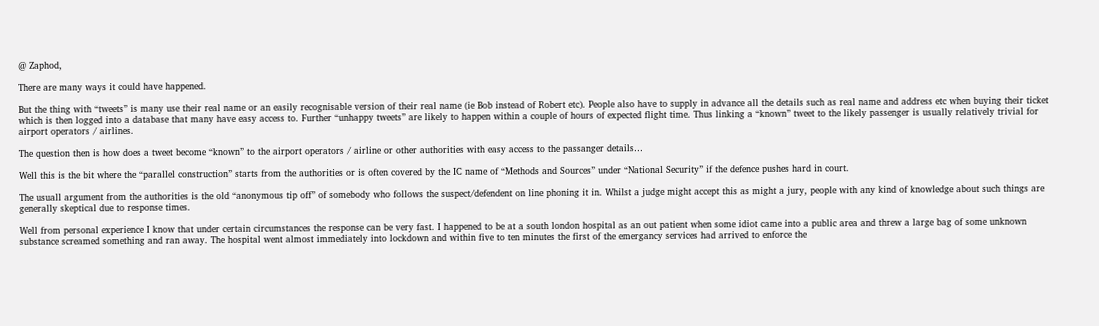@ Zaphod,

There are many ways it could have happened.

But the thing with “tweets” is many use their real name or an easily recognisable version of their real name (ie Bob instead of Robert etc). People also have to supply in advance all the details such as real name and address etc when buying their ticket which is then logged into a database that many have easy access to. Further “unhappy tweets” are likely to happen within a couple of hours of expected flight time. Thus linking a “known” tweet to the likely passenger is usually relatively trivial for airport operators / airlines.

The question then is how does a tweet become “known” to the airport operators / airline or other authorities with easy access to the passanger details…

Well this is the bit where the “parallel construction” starts from the authorities or is often covered by the IC name of “Methods and Sources” under “National Security” if the defence pushes hard in court.

The usuall argument from the authorities is the old “anonymous tip off” of somebody who follows the suspect/defendent on line phoning it in. Whilst a judge might accept this as might a jury, people with any kind of knowledge about such things are generally skeptical due to response times.

Well from personal experience I know that under certain circumstances the response can be very fast. I happened to be at a south london hospital as an out patient when some idiot came into a public area and threw a large bag of some unknown substance screamed something and ran away. The hospital went almost immediately into lockdown and within five to ten minutes the first of the emergancy services had arrived to enforce the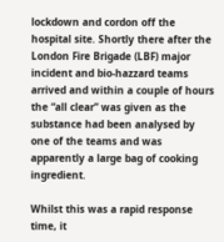lockdown and cordon off the hospital site. Shortly there after the London Fire Brigade (LBF) major incident and bio-hazzard teams arrived and within a couple of hours the “all clear” was given as the substance had been analysed by one of the teams and was apparently a large bag of cooking ingredient.

Whilst this was a rapid response time, it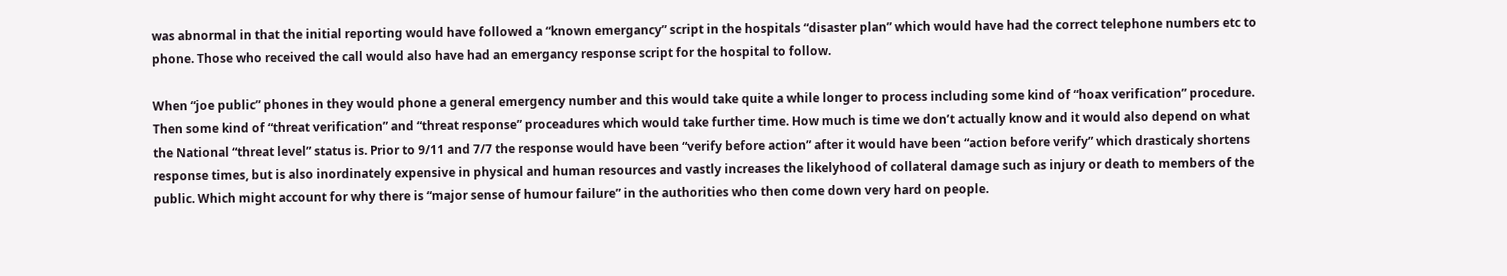was abnormal in that the initial reporting would have followed a “known emergancy” script in the hospitals “disaster plan” which would have had the correct telephone numbers etc to phone. Those who received the call would also have had an emergancy response script for the hospital to follow.

When “joe public” phones in they would phone a general emergency number and this would take quite a while longer to process including some kind of “hoax verification” procedure. Then some kind of “threat verification” and “threat response” proceadures which would take further time. How much is time we don’t actually know and it would also depend on what the National “threat level” status is. Prior to 9/11 and 7/7 the response would have been “verify before action” after it would have been “action before verify” which drasticaly shortens response times, but is also inordinately expensive in physical and human resources and vastly increases the likelyhood of collateral damage such as injury or death to members of the public. Which might account for why there is “major sense of humour failure” in the authorities who then come down very hard on people.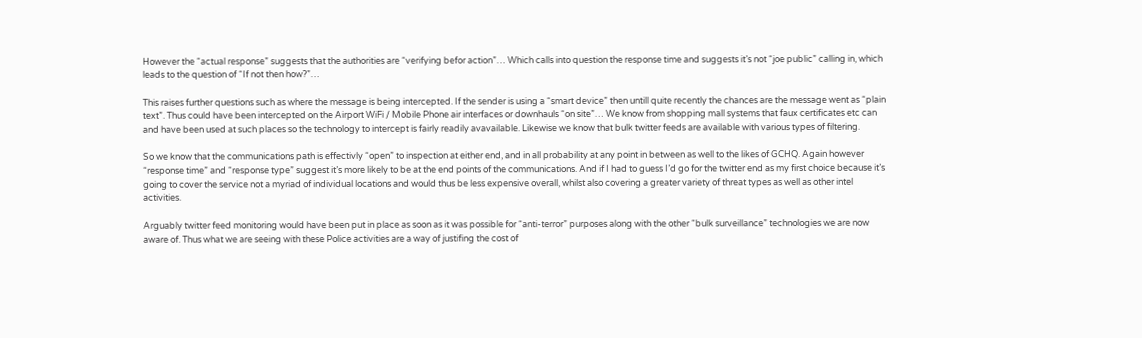However the “actual response” suggests that the authorities are “verifying befor action”… Which calls into question the response time and suggests it’s not “joe public” calling in, which leads to the question of “If not then how?”…

This raises further questions such as where the message is being intercepted. If the sender is using a “smart device” then untill quite recently the chances are the message went as “plain text”. Thus could have been intercepted on the Airport WiFi / Mobile Phone air interfaces or downhauls “on site”… We know from shopping mall systems that faux certificates etc can and have been used at such places so the technology to intercept is fairly readily avavailable. Likewise we know that bulk twitter feeds are available with various types of filtering.

So we know that the communications path is effectivly “open” to inspection at either end, and in all probability at any point in between as well to the likes of GCHQ. Again however “response time” and “response type” suggest it’s more likely to be at the end points of the communications. And if I had to guess I’d go for the twitter end as my first choice because it’s going to cover the service not a myriad of individual locations and would thus be less expensive overall, whilst also covering a greater variety of threat types as well as other intel activities.

Arguably twitter feed monitoring would have been put in place as soon as it was possible for “anti-terror” purposes along with the other “bulk surveillance” technologies we are now aware of. Thus what we are seeing with these Police activities are a way of justifing the cost of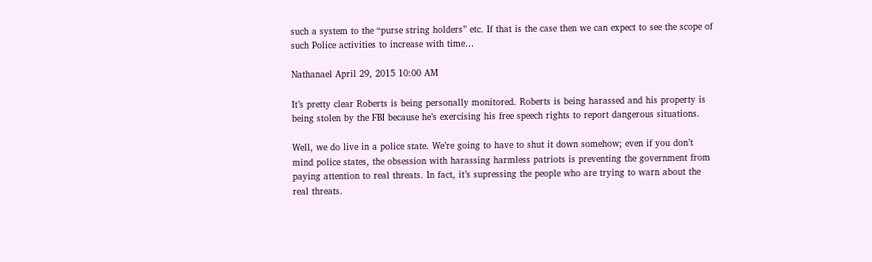such a system to the “purse string holders” etc. If that is the case then we can expect to see the scope of such Police activities to increase with time…

Nathanael April 29, 2015 10:00 AM

It’s pretty clear Roberts is being personally monitored. Roberts is being harassed and his property is being stolen by the FBI because he’s exercising his free speech rights to report dangerous situations.

Well, we do live in a police state. We’re going to have to shut it down somehow; even if you don’t mind police states, the obsession with harassing harmless patriots is preventing the government from paying attention to real threats. In fact, it’s supressing the people who are trying to warn about the real threats.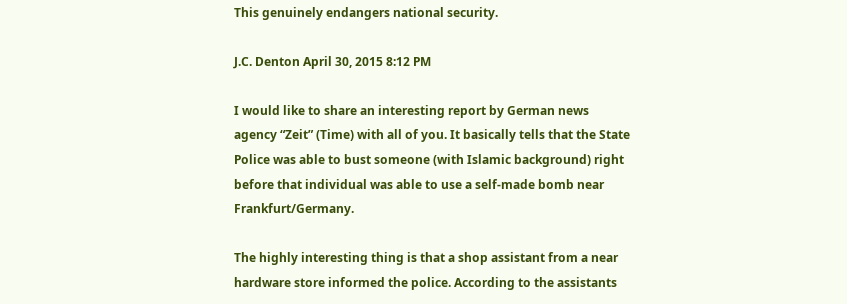This genuinely endangers national security.

J.C. Denton April 30, 2015 8:12 PM

I would like to share an interesting report by German news agency “Zeit” (Time) with all of you. It basically tells that the State Police was able to bust someone (with Islamic background) right before that individual was able to use a self-made bomb near Frankfurt/Germany.

The highly interesting thing is that a shop assistant from a near hardware store informed the police. According to the assistants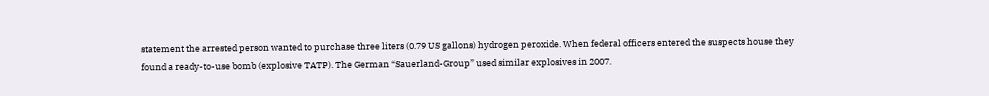statement the arrested person wanted to purchase three liters (0.79 US gallons) hydrogen peroxide. When federal officers entered the suspects house they found a ready-to-use bomb (explosive TATP). The German “Sauerland-Group” used similar explosives in 2007.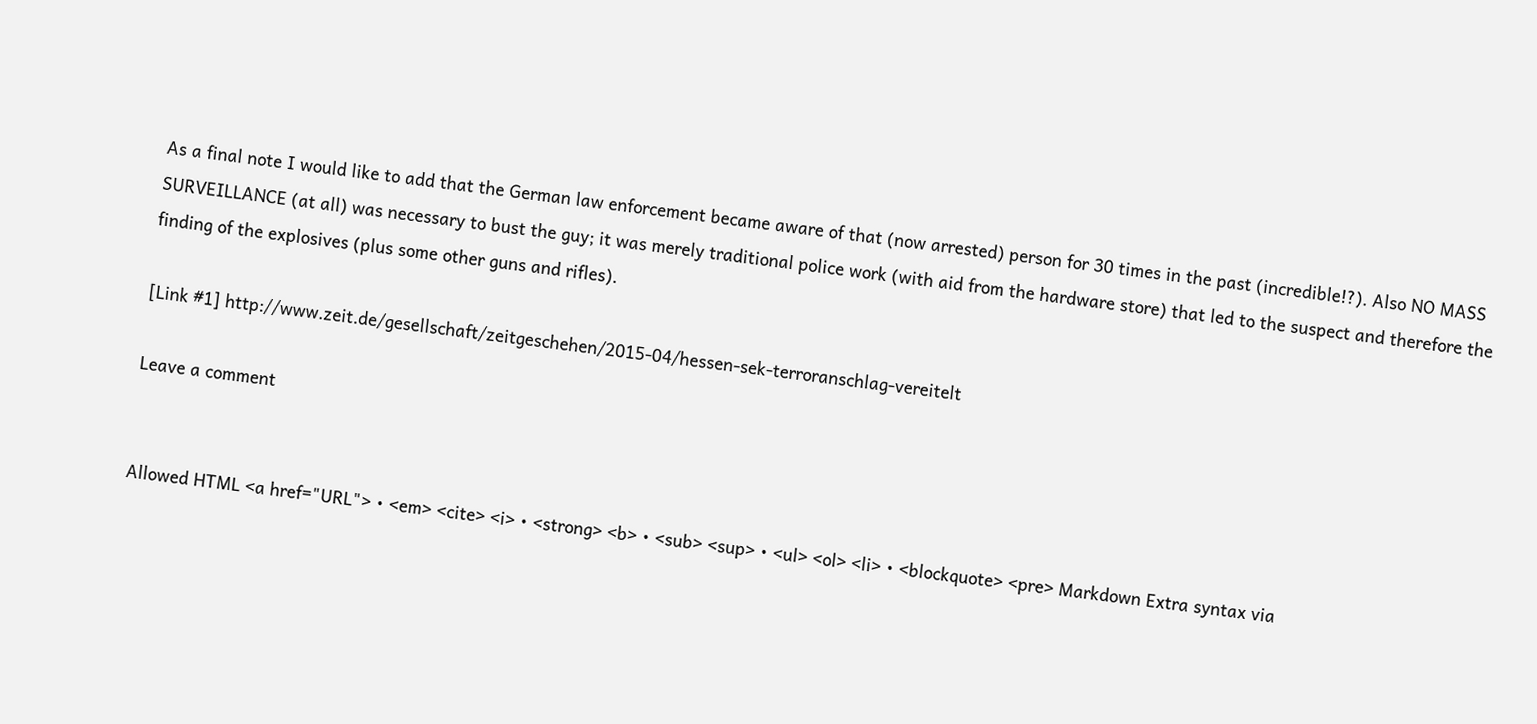As a final note I would like to add that the German law enforcement became aware of that (now arrested) person for 30 times in the past (incredible!?). Also NO MASS SURVEILLANCE (at all) was necessary to bust the guy; it was merely traditional police work (with aid from the hardware store) that led to the suspect and therefore the finding of the explosives (plus some other guns and rifles).

[Link #1] http://www.zeit.de/gesellschaft/zeitgeschehen/2015-04/hessen-sek-terroranschlag-vereitelt

Leave a comment


Allowed HTML <a href="URL"> • <em> <cite> <i> • <strong> <b> • <sub> <sup> • <ul> <ol> <li> • <blockquote> <pre> Markdown Extra syntax via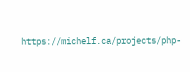https://michelf.ca/projects/php-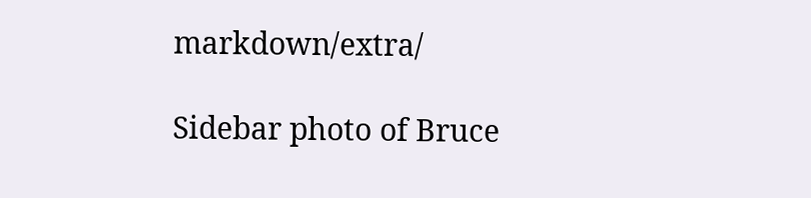markdown/extra/

Sidebar photo of Bruce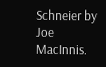Schneier by Joe MacInnis.